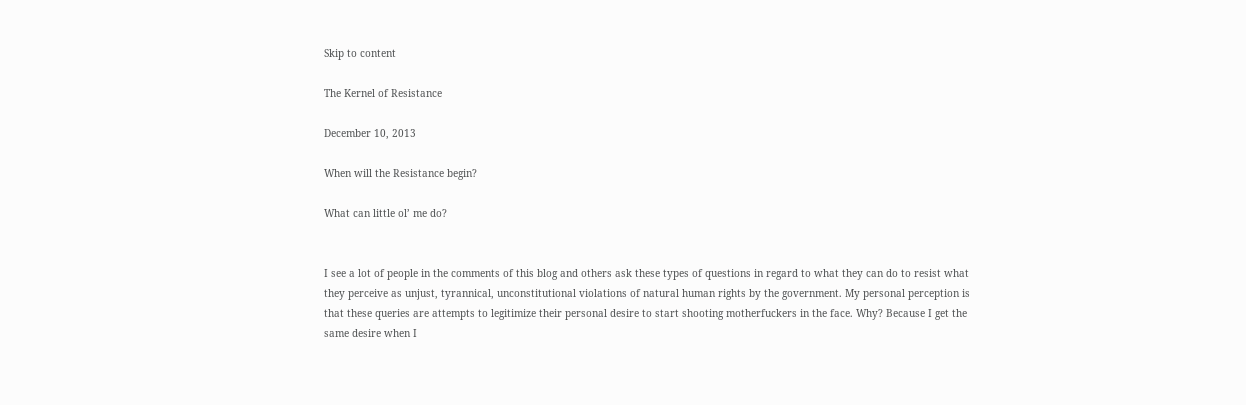Skip to content

The Kernel of Resistance

December 10, 2013

When will the Resistance begin?

What can little ol’ me do?


I see a lot of people in the comments of this blog and others ask these types of questions in regard to what they can do to resist what they perceive as unjust, tyrannical, unconstitutional violations of natural human rights by the government. My personal perception is that these queries are attempts to legitimize their personal desire to start shooting motherfuckers in the face. Why? Because I get the same desire when I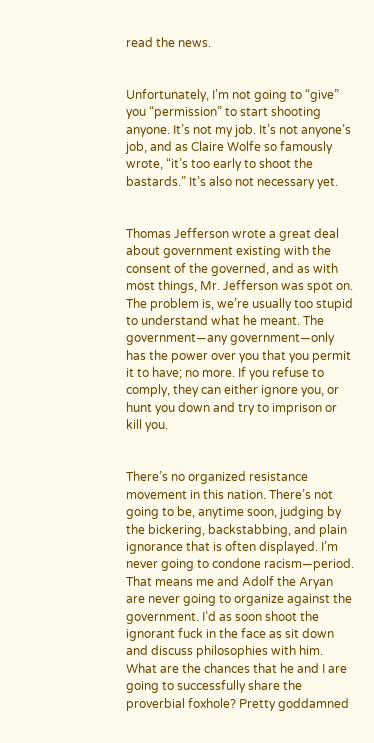read the news.


Unfortunately, I’m not going to “give” you “permission” to start shooting anyone. It’s not my job. It’s not anyone’s job, and as Claire Wolfe so famously wrote, “it’s too early to shoot the bastards.” It’s also not necessary yet.


Thomas Jefferson wrote a great deal about government existing with the consent of the governed, and as with most things, Mr. Jefferson was spot on. The problem is, we’re usually too stupid to understand what he meant. The government—any government—only has the power over you that you permit it to have; no more. If you refuse to comply, they can either ignore you, or hunt you down and try to imprison or kill you.


There’s no organized resistance movement in this nation. There’s not going to be, anytime soon, judging by the bickering, backstabbing, and plain ignorance that is often displayed. I’m never going to condone racism—period. That means me and Adolf the Aryan are never going to organize against the government. I’d as soon shoot the ignorant fuck in the face as sit down and discuss philosophies with him. What are the chances that he and I are going to successfully share the proverbial foxhole? Pretty goddamned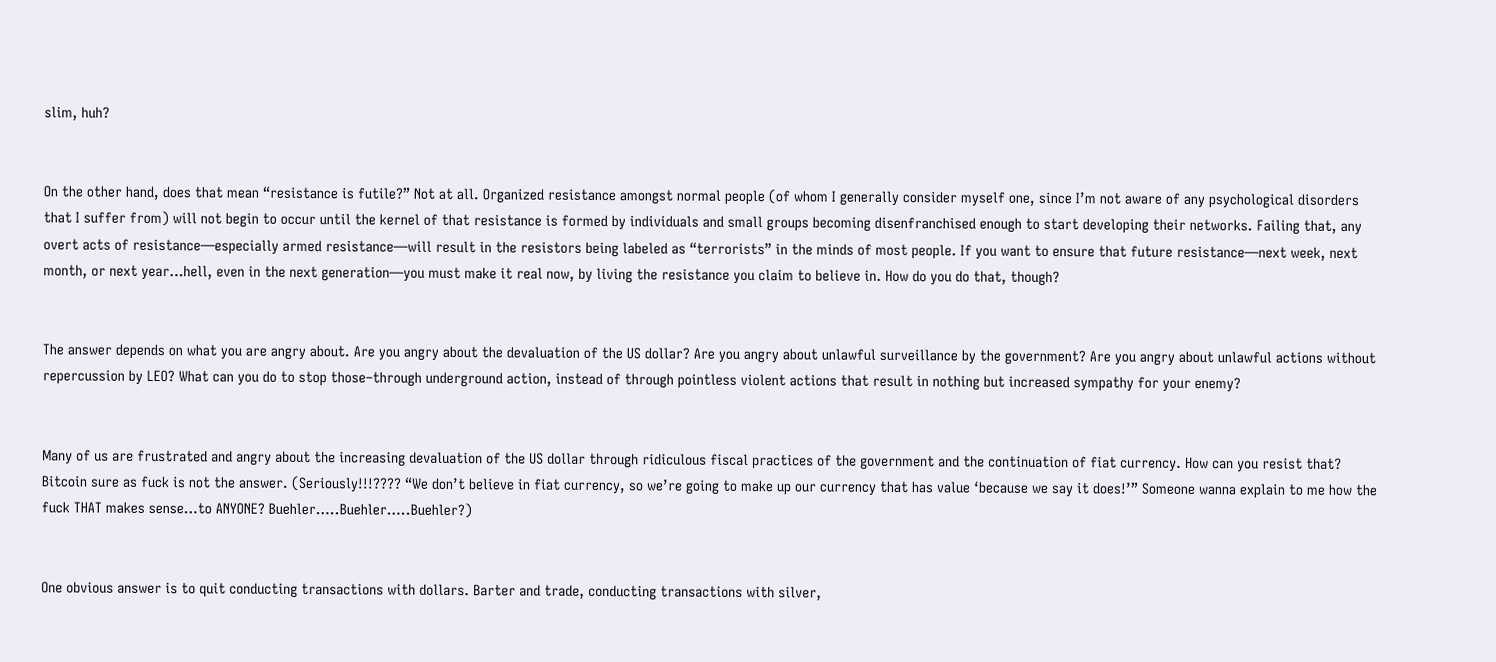slim, huh?


On the other hand, does that mean “resistance is futile?” Not at all. Organized resistance amongst normal people (of whom I generally consider myself one, since I’m not aware of any psychological disorders that I suffer from) will not begin to occur until the kernel of that resistance is formed by individuals and small groups becoming disenfranchised enough to start developing their networks. Failing that, any overt acts of resistance—especially armed resistance—will result in the resistors being labeled as “terrorists” in the minds of most people. If you want to ensure that future resistance—next week, next month, or next year…hell, even in the next generation—you must make it real now, by living the resistance you claim to believe in. How do you do that, though?


The answer depends on what you are angry about. Are you angry about the devaluation of the US dollar? Are you angry about unlawful surveillance by the government? Are you angry about unlawful actions without repercussion by LEO? What can you do to stop those–through underground action, instead of through pointless violent actions that result in nothing but increased sympathy for your enemy?


Many of us are frustrated and angry about the increasing devaluation of the US dollar through ridiculous fiscal practices of the government and the continuation of fiat currency. How can you resist that? Bitcoin sure as fuck is not the answer. (Seriously!!!???? “We don’t believe in fiat currency, so we’re going to make up our currency that has value ‘because we say it does!’” Someone wanna explain to me how the fuck THAT makes sense…to ANYONE? Buehler…..Buehler…..Buehler?)


One obvious answer is to quit conducting transactions with dollars. Barter and trade, conducting transactions with silver,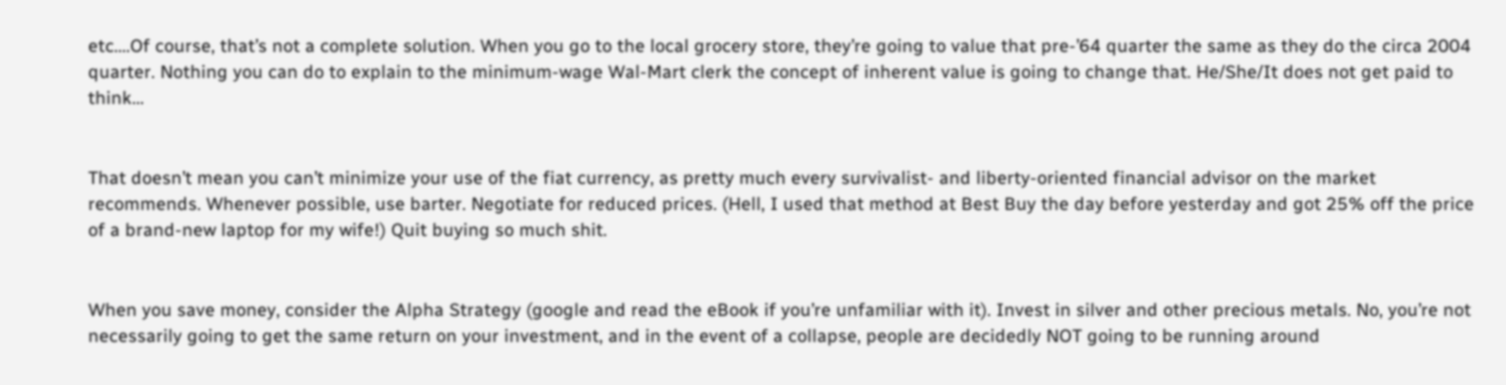etc….Of course, that’s not a complete solution. When you go to the local grocery store, they’re going to value that pre-’64 quarter the same as they do the circa 2004 quarter. Nothing you can do to explain to the minimum-wage Wal-Mart clerk the concept of inherent value is going to change that. He/She/It does not get paid to think…


That doesn’t mean you can’t minimize your use of the fiat currency, as pretty much every survivalist- and liberty-oriented financial advisor on the market recommends. Whenever possible, use barter. Negotiate for reduced prices. (Hell, I used that method at Best Buy the day before yesterday and got 25% off the price of a brand-new laptop for my wife!) Quit buying so much shit.


When you save money, consider the Alpha Strategy (google and read the eBook if you’re unfamiliar with it). Invest in silver and other precious metals. No, you’re not necessarily going to get the same return on your investment, and in the event of a collapse, people are decidedly NOT going to be running around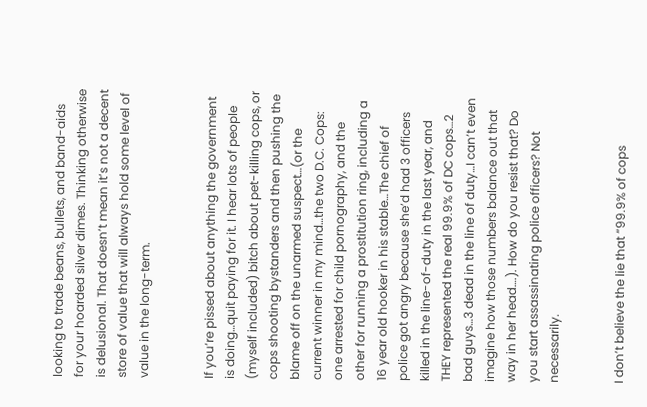looking to trade beans, bullets, and band-aids for your hoarded silver dimes. Thinking otherwise is delusional. That doesn’t mean it’s not a decent store of value that will always hold some level of value in the long-term.


If you’re pissed about anything the government is doing…quit paying for it. I hear lots of people (myself included) bitch about pet-killing cops, or cops shooting bystanders and then pushing the blame off on the unarmed suspect…(or the current winner in my mind…the two D.C. Cops: one arrested for child pornography, and the other for running a prostitution ring, including a 16 year old hooker in his stable…The chief of police got angry because she’d had 3 officers killed in the line-of-duty in the last year, and THEY represented the real 99.9% of DC cops…2 bad guys…3 dead in the line of duty…I can’t even imagine how those numbers balance out that way in her head….). How do you resist that? Do you start assassinating police officers? Not necessarily.


I don’t believe the lie that “99.9% of cops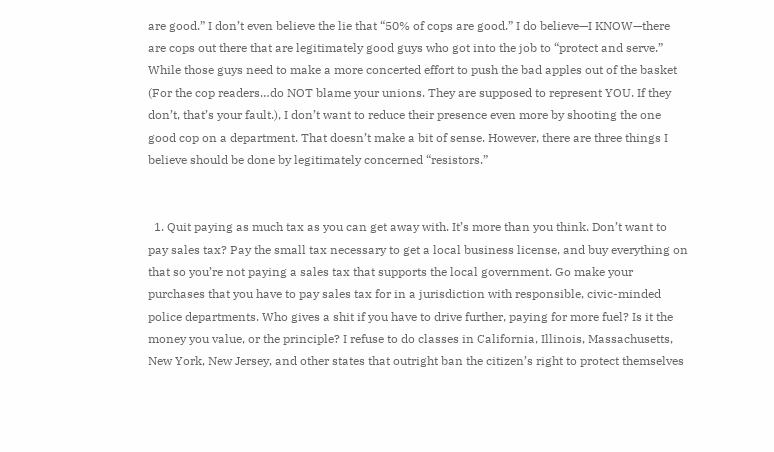are good.” I don’t even believe the lie that “50% of cops are good.” I do believe—I KNOW—there are cops out there that are legitimately good guys who got into the job to “protect and serve.” While those guys need to make a more concerted effort to push the bad apples out of the basket (For the cop readers…do NOT blame your unions. They are supposed to represent YOU. If they don’t, that’s your fault.), I don’t want to reduce their presence even more by shooting the one good cop on a department. That doesn’t make a bit of sense. However, there are three things I believe should be done by legitimately concerned “resistors.”


  1. Quit paying as much tax as you can get away with. It’s more than you think. Don’t want to pay sales tax? Pay the small tax necessary to get a local business license, and buy everything on that so you’re not paying a sales tax that supports the local government. Go make your purchases that you have to pay sales tax for in a jurisdiction with responsible, civic-minded police departments. Who gives a shit if you have to drive further, paying for more fuel? Is it the money you value, or the principle? I refuse to do classes in California, Illinois, Massachusetts, New York, New Jersey, and other states that outright ban the citizen’s right to protect themselves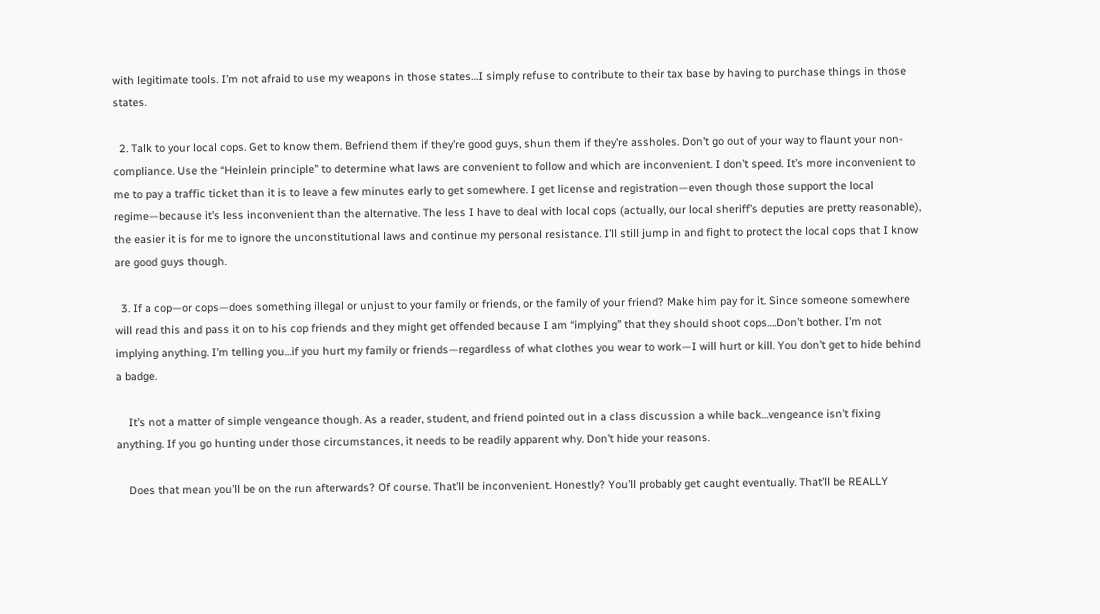with legitimate tools. I’m not afraid to use my weapons in those states…I simply refuse to contribute to their tax base by having to purchase things in those states.

  2. Talk to your local cops. Get to know them. Befriend them if they’re good guys, shun them if they’re assholes. Don’t go out of your way to flaunt your non-compliance. Use the “Heinlein principle” to determine what laws are convenient to follow and which are inconvenient. I don’t speed. It’s more inconvenient to me to pay a traffic ticket than it is to leave a few minutes early to get somewhere. I get license and registration—even though those support the local regime—because it’s less inconvenient than the alternative. The less I have to deal with local cops (actually, our local sheriff’s deputies are pretty reasonable), the easier it is for me to ignore the unconstitutional laws and continue my personal resistance. I’ll still jump in and fight to protect the local cops that I know are good guys though.

  3. If a cop—or cops—does something illegal or unjust to your family or friends, or the family of your friend? Make him pay for it. Since someone somewhere will read this and pass it on to his cop friends and they might get offended because I am “implying” that they should shoot cops….Don’t bother. I’m not implying anything. I’m telling you…if you hurt my family or friends—regardless of what clothes you wear to work—I will hurt or kill. You don’t get to hide behind a badge.

    It’s not a matter of simple vengeance though. As a reader, student, and friend pointed out in a class discussion a while back…vengeance isn’t fixing anything. If you go hunting under those circumstances, it needs to be readily apparent why. Don’t hide your reasons.

    Does that mean you’ll be on the run afterwards? Of course. That’ll be inconvenient. Honestly? You’ll probably get caught eventually. That’ll be REALLY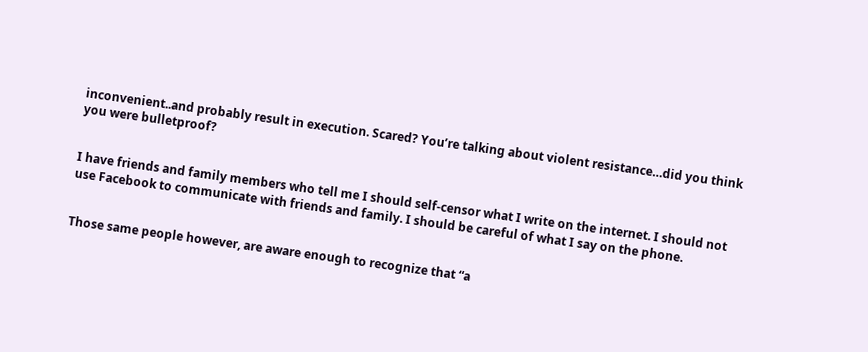inconvenient..and probably result in execution. Scared? You’re talking about violent resistance…did you think you were bulletproof?


I have friends and family members who tell me I should self-censor what I write on the internet. I should not use Facebook to communicate with friends and family. I should be careful of what I say on the phone.


Those same people however, are aware enough to recognize that “a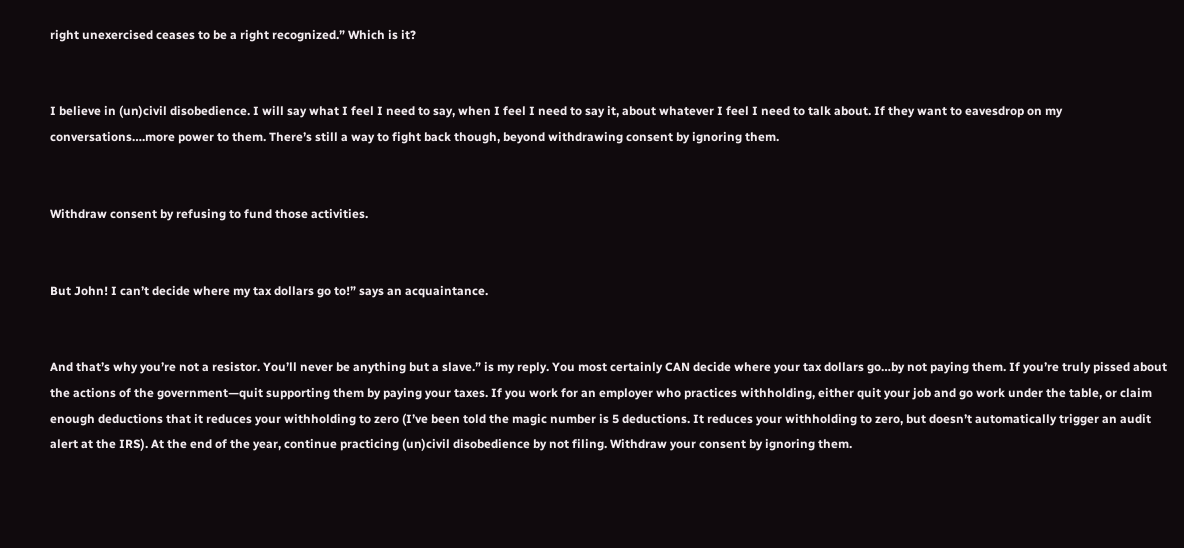right unexercised ceases to be a right recognized.” Which is it?


I believe in (un)civil disobedience. I will say what I feel I need to say, when I feel I need to say it, about whatever I feel I need to talk about. If they want to eavesdrop on my conversations….more power to them. There’s still a way to fight back though, beyond withdrawing consent by ignoring them.


Withdraw consent by refusing to fund those activities.


But John! I can’t decide where my tax dollars go to!” says an acquaintance.


And that’s why you’re not a resistor. You’ll never be anything but a slave.” is my reply. You most certainly CAN decide where your tax dollars go…by not paying them. If you’re truly pissed about the actions of the government—quit supporting them by paying your taxes. If you work for an employer who practices withholding, either quit your job and go work under the table, or claim enough deductions that it reduces your withholding to zero (I’ve been told the magic number is 5 deductions. It reduces your withholding to zero, but doesn’t automatically trigger an audit alert at the IRS). At the end of the year, continue practicing (un)civil disobedience by not filing. Withdraw your consent by ignoring them.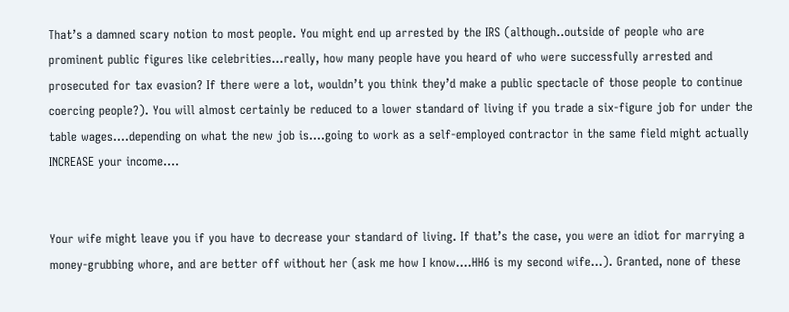That’s a damned scary notion to most people. You might end up arrested by the IRS (although..outside of people who are prominent public figures like celebrities…really, how many people have you heard of who were successfully arrested and prosecuted for tax evasion? If there were a lot, wouldn’t you think they’d make a public spectacle of those people to continue coercing people?). You will almost certainly be reduced to a lower standard of living if you trade a six-figure job for under the table wages….depending on what the new job is….going to work as a self-employed contractor in the same field might actually INCREASE your income….


Your wife might leave you if you have to decrease your standard of living. If that’s the case, you were an idiot for marrying a money-grubbing whore, and are better off without her (ask me how I know….HH6 is my second wife…). Granted, none of these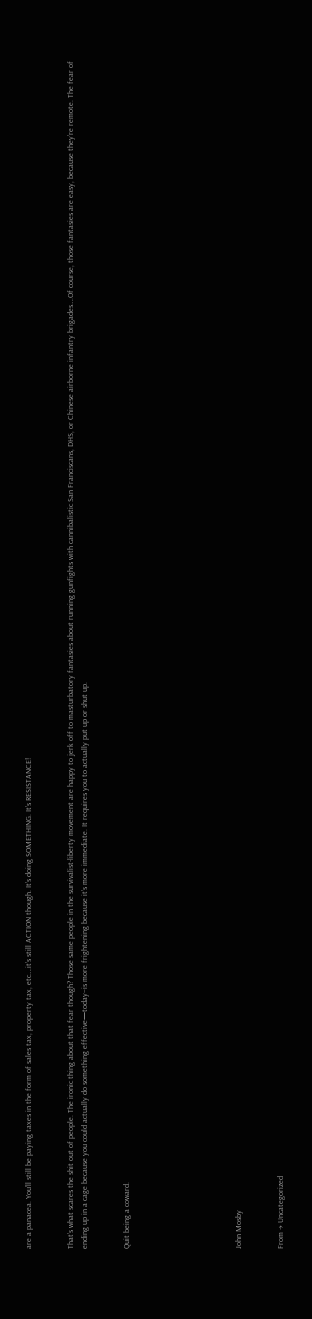are a panacea. You’ll still be paying taxes in the form of sales tax, property tax, etc….it’s still ACTION though. It’s doing SOMETHING. It’s RESISTANCE!


That’s what scares the shit out of people. The ironic thing about that fear though? Those same people in the survivalist-liberty movement are happy to jerk off to masturbatory fantasies about running gunfights with cannibalistic San Franciscans, DHS, or Chinese airborne infantry brigades….Of course, those fantasies are easy, because they’re remote. The fear of ending up in a cage because you could actually do something effective—today–is more frightening because it’s more immediate. It requires you to actually put up or shut up.


Quit being a coward.







John Mosby


From → Uncategorized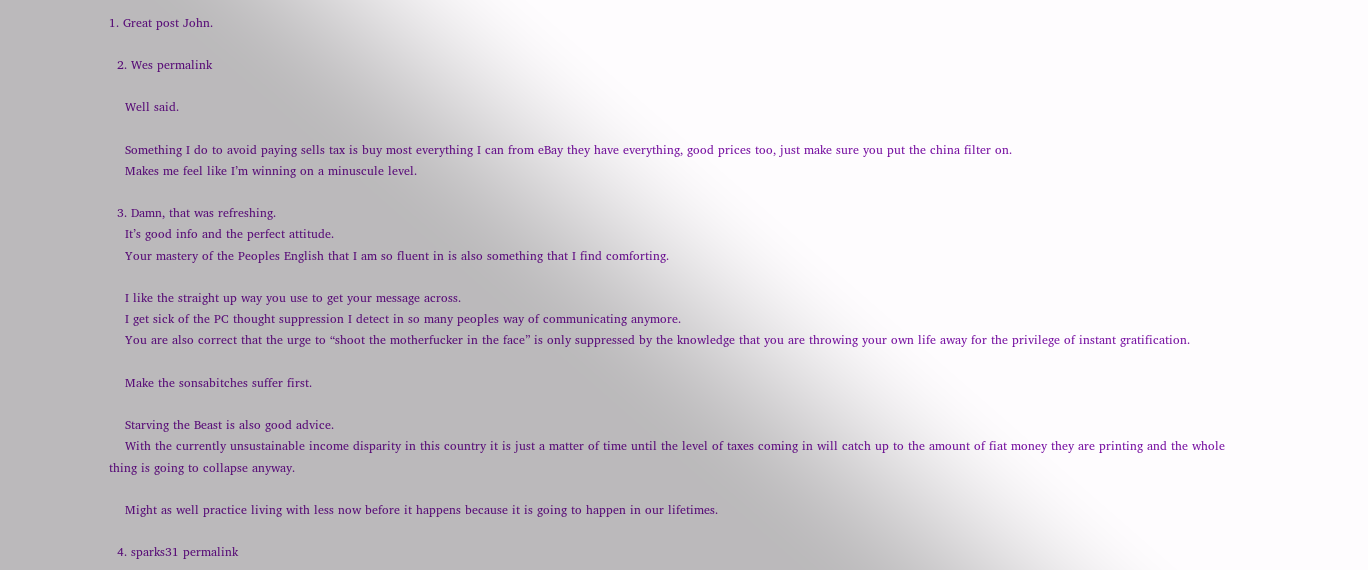1. Great post John.

  2. Wes permalink

    Well said.

    Something I do to avoid paying sells tax is buy most everything I can from eBay they have everything, good prices too, just make sure you put the china filter on.
    Makes me feel like I’m winning on a minuscule level.

  3. Damn, that was refreshing.
    It’s good info and the perfect attitude.
    Your mastery of the Peoples English that I am so fluent in is also something that I find comforting.

    I like the straight up way you use to get your message across.
    I get sick of the PC thought suppression I detect in so many peoples way of communicating anymore.
    You are also correct that the urge to “shoot the motherfucker in the face” is only suppressed by the knowledge that you are throwing your own life away for the privilege of instant gratification.

    Make the sonsabitches suffer first.

    Starving the Beast is also good advice.
    With the currently unsustainable income disparity in this country it is just a matter of time until the level of taxes coming in will catch up to the amount of fiat money they are printing and the whole thing is going to collapse anyway.

    Might as well practice living with less now before it happens because it is going to happen in our lifetimes.

  4. sparks31 permalink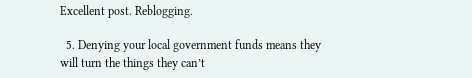Excellent post. Reblogging.

  5. Denying your local government funds means they will turn the things they can’t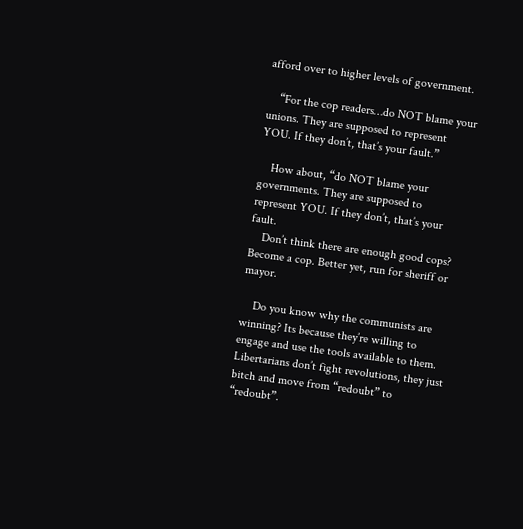afford over to higher levels of government.

    “For the cop readers…do NOT blame your unions. They are supposed to represent YOU. If they don’t, that’s your fault.”

    How about, “do NOT blame your governments. They are supposed to represent YOU. If they don’t, that’s your fault.
    Don’t think there are enough good cops? Become a cop. Better yet, run for sheriff or mayor.

    Do you know why the communists are winning? Its because they’re willing to engage and use the tools available to them. Libertarians don’t fight revolutions, they just bitch and move from “redoubt” to “redoubt”.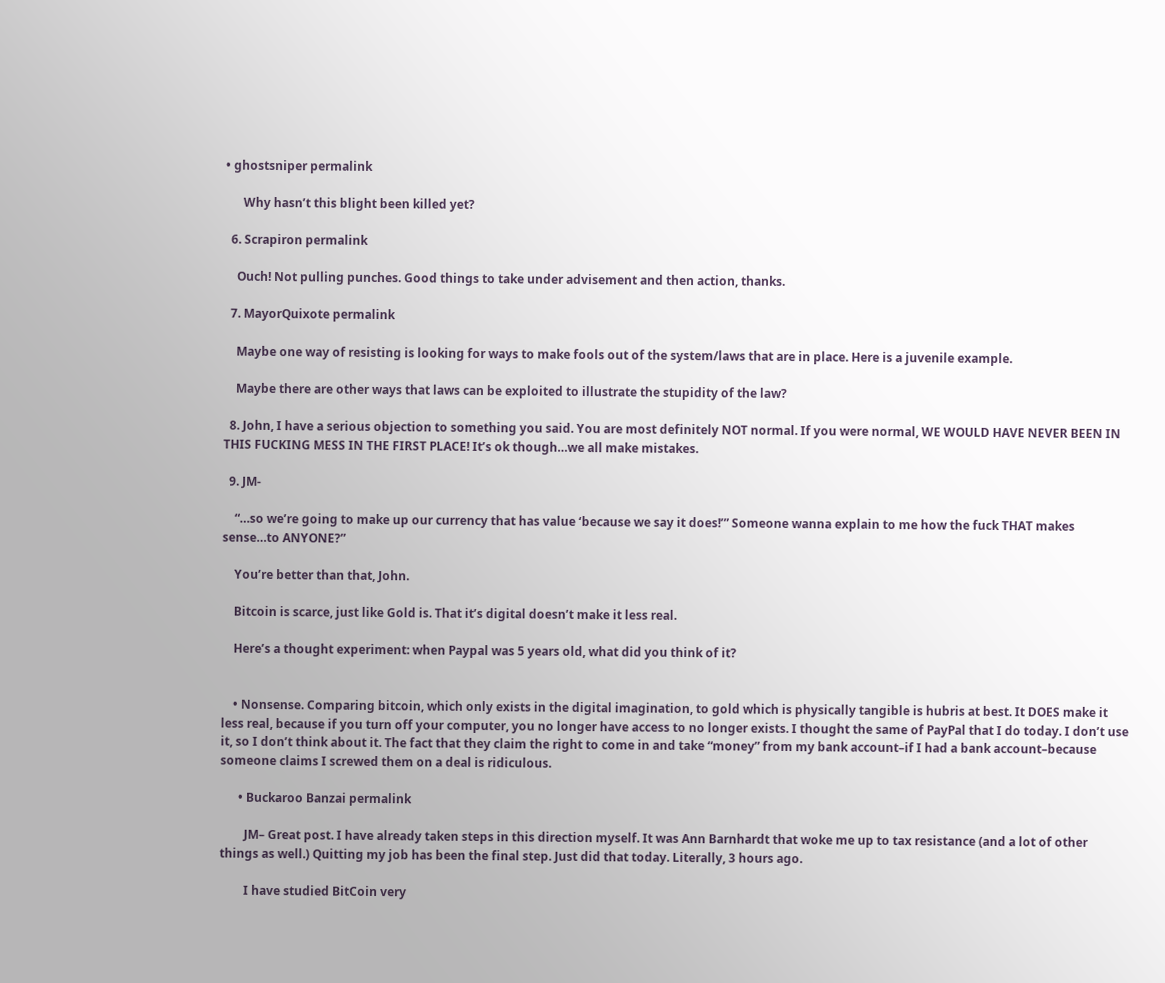• ghostsniper permalink

      Why hasn’t this blight been killed yet?

  6. Scrapiron permalink

    Ouch! Not pulling punches. Good things to take under advisement and then action, thanks.

  7. MayorQuixote permalink

    Maybe one way of resisting is looking for ways to make fools out of the system/laws that are in place. Here is a juvenile example.

    Maybe there are other ways that laws can be exploited to illustrate the stupidity of the law?

  8. John, I have a serious objection to something you said. You are most definitely NOT normal. If you were normal, WE WOULD HAVE NEVER BEEN IN THIS FUCKING MESS IN THE FIRST PLACE! It’s ok though…we all make mistakes.

  9. JM-

    “…so we’re going to make up our currency that has value ‘because we say it does!’” Someone wanna explain to me how the fuck THAT makes sense…to ANYONE?”

    You’re better than that, John.

    Bitcoin is scarce, just like Gold is. That it’s digital doesn’t make it less real.

    Here’s a thought experiment: when Paypal was 5 years old, what did you think of it?


    • Nonsense. Comparing bitcoin, which only exists in the digital imagination, to gold which is physically tangible is hubris at best. It DOES make it less real, because if you turn off your computer, you no longer have access to no longer exists. I thought the same of PayPal that I do today. I don’t use it, so I don’t think about it. The fact that they claim the right to come in and take “money” from my bank account–if I had a bank account–because someone claims I screwed them on a deal is ridiculous.

      • Buckaroo Banzai permalink

        JM– Great post. I have already taken steps in this direction myself. It was Ann Barnhardt that woke me up to tax resistance (and a lot of other things as well.) Quitting my job has been the final step. Just did that today. Literally, 3 hours ago.

        I have studied BitCoin very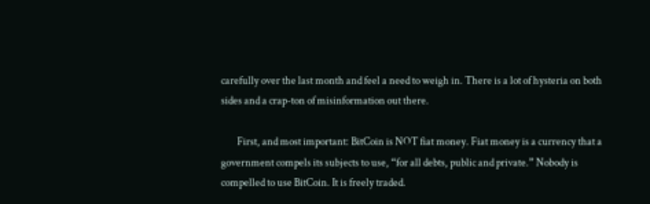carefully over the last month and feel a need to weigh in. There is a lot of hysteria on both sides and a crap-ton of misinformation out there.

        First, and most important: BitCoin is NOT fiat money. Fiat money is a currency that a government compels its subjects to use, “for all debts, public and private.” Nobody is compelled to use BitCoin. It is freely traded.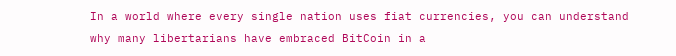In a world where every single nation uses fiat currencies, you can understand why many libertarians have embraced BitCoin in a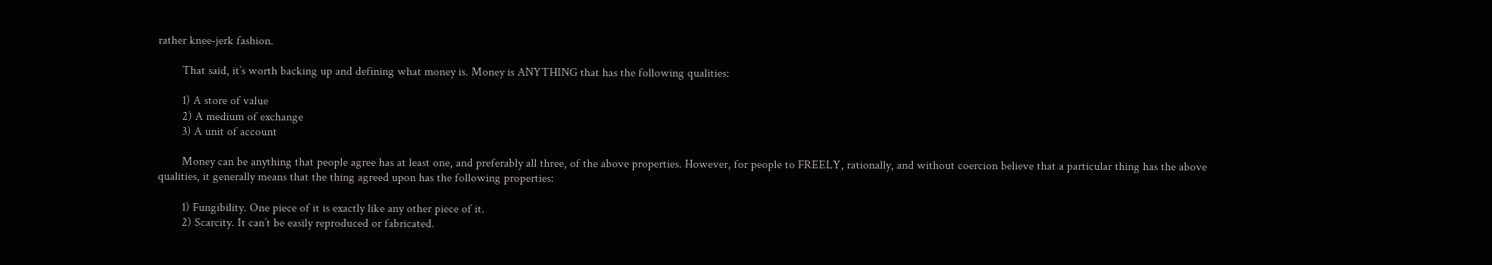rather knee-jerk fashion.

        That said, it’s worth backing up and defining what money is. Money is ANYTHING that has the following qualities:

        1) A store of value
        2) A medium of exchange
        3) A unit of account

        Money can be anything that people agree has at least one, and preferably all three, of the above properties. However, for people to FREELY, rationally, and without coercion believe that a particular thing has the above qualities, it generally means that the thing agreed upon has the following properties:

        1) Fungibility. One piece of it is exactly like any other piece of it.
        2) Scarcity. It can’t be easily reproduced or fabricated.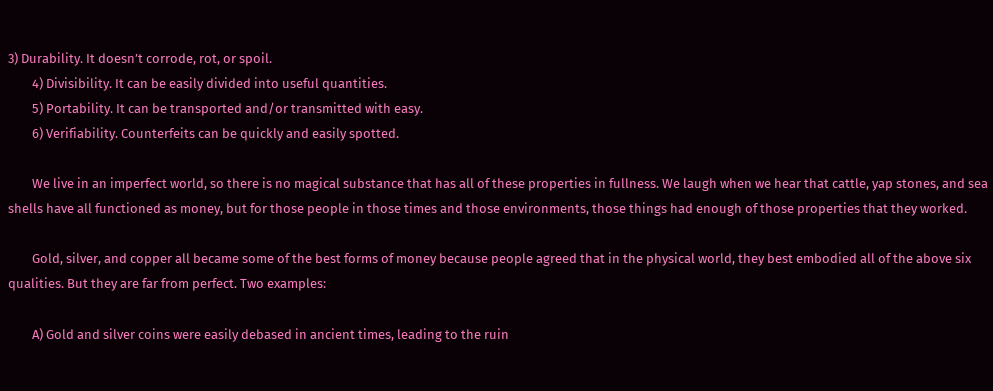3) Durability. It doesn’t corrode, rot, or spoil.
        4) Divisibility. It can be easily divided into useful quantities.
        5) Portability. It can be transported and/or transmitted with easy.
        6) Verifiability. Counterfeits can be quickly and easily spotted.

        We live in an imperfect world, so there is no magical substance that has all of these properties in fullness. We laugh when we hear that cattle, yap stones, and sea shells have all functioned as money, but for those people in those times and those environments, those things had enough of those properties that they worked.

        Gold, silver, and copper all became some of the best forms of money because people agreed that in the physical world, they best embodied all of the above six qualities. But they are far from perfect. Two examples:

        A) Gold and silver coins were easily debased in ancient times, leading to the ruin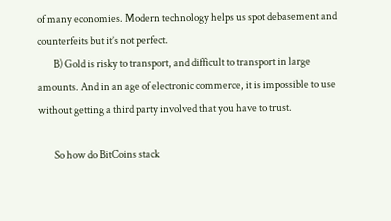of many economies. Modern technology helps us spot debasement and counterfeits but it’s not perfect.
        B) Gold is risky to transport, and difficult to transport in large amounts. And in an age of electronic commerce, it is impossible to use without getting a third party involved that you have to trust.

        So how do BitCoins stack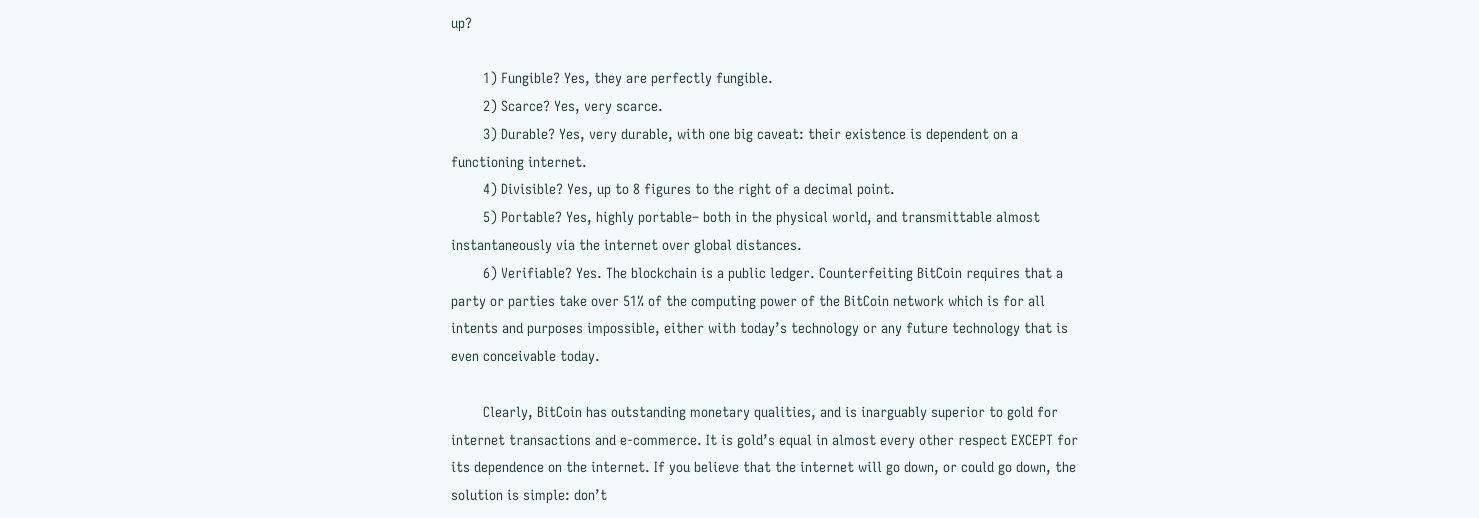up?

        1) Fungible? Yes, they are perfectly fungible.
        2) Scarce? Yes, very scarce.
        3) Durable? Yes, very durable, with one big caveat: their existence is dependent on a functioning internet.
        4) Divisible? Yes, up to 8 figures to the right of a decimal point.
        5) Portable? Yes, highly portable– both in the physical world, and transmittable almost instantaneously via the internet over global distances.
        6) Verifiable? Yes. The blockchain is a public ledger. Counterfeiting BitCoin requires that a party or parties take over 51% of the computing power of the BitCoin network which is for all intents and purposes impossible, either with today’s technology or any future technology that is even conceivable today.

        Clearly, BitCoin has outstanding monetary qualities, and is inarguably superior to gold for internet transactions and e-commerce. It is gold’s equal in almost every other respect EXCEPT for its dependence on the internet. If you believe that the internet will go down, or could go down, the solution is simple: don’t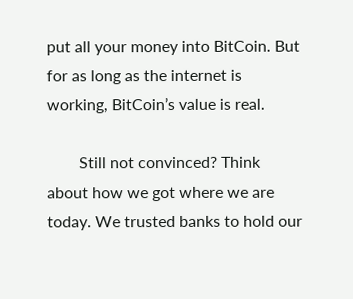put all your money into BitCoin. But for as long as the internet is working, BitCoin’s value is real.

        Still not convinced? Think about how we got where we are today. We trusted banks to hold our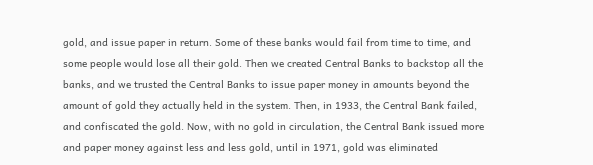gold, and issue paper in return. Some of these banks would fail from time to time, and some people would lose all their gold. Then we created Central Banks to backstop all the banks, and we trusted the Central Banks to issue paper money in amounts beyond the amount of gold they actually held in the system. Then, in 1933, the Central Bank failed, and confiscated the gold. Now, with no gold in circulation, the Central Bank issued more and paper money against less and less gold, until in 1971, gold was eliminated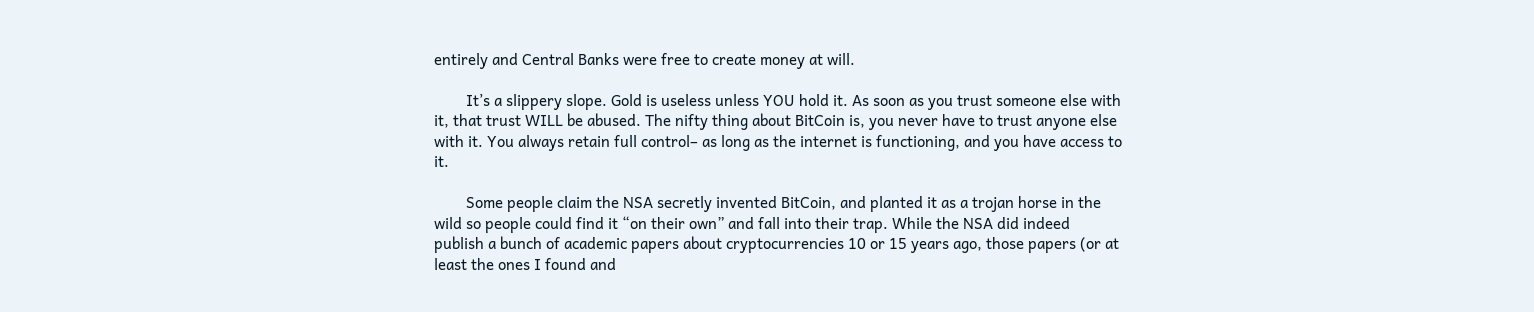entirely and Central Banks were free to create money at will.

        It’s a slippery slope. Gold is useless unless YOU hold it. As soon as you trust someone else with it, that trust WILL be abused. The nifty thing about BitCoin is, you never have to trust anyone else with it. You always retain full control– as long as the internet is functioning, and you have access to it.

        Some people claim the NSA secretly invented BitCoin, and planted it as a trojan horse in the wild so people could find it “on their own” and fall into their trap. While the NSA did indeed publish a bunch of academic papers about cryptocurrencies 10 or 15 years ago, those papers (or at least the ones I found and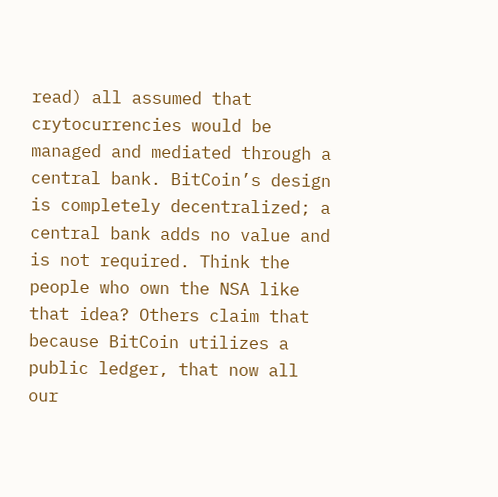read) all assumed that crytocurrencies would be managed and mediated through a central bank. BitCoin’s design is completely decentralized; a central bank adds no value and is not required. Think the people who own the NSA like that idea? Others claim that because BitCoin utilizes a public ledger, that now all our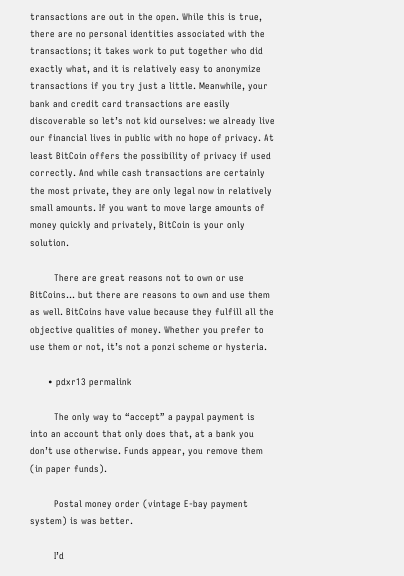transactions are out in the open. While this is true, there are no personal identities associated with the transactions; it takes work to put together who did exactly what, and it is relatively easy to anonymize transactions if you try just a little. Meanwhile, your bank and credit card transactions are easily discoverable so let’s not kid ourselves: we already live our financial lives in public with no hope of privacy. At least BitCoin offers the possibility of privacy if used correctly. And while cash transactions are certainly the most private, they are only legal now in relatively small amounts. If you want to move large amounts of money quickly and privately, BitCoin is your only solution.

        There are great reasons not to own or use BitCoins… but there are reasons to own and use them as well. BitCoins have value because they fulfill all the objective qualities of money. Whether you prefer to use them or not, it’s not a ponzi scheme or hysteria.

      • pdxr13 permalink

        The only way to “accept” a paypal payment is into an account that only does that, at a bank you don’t use otherwise. Funds appear, you remove them (in paper funds).

        Postal money order (vintage E-bay payment system) is was better.

        I’d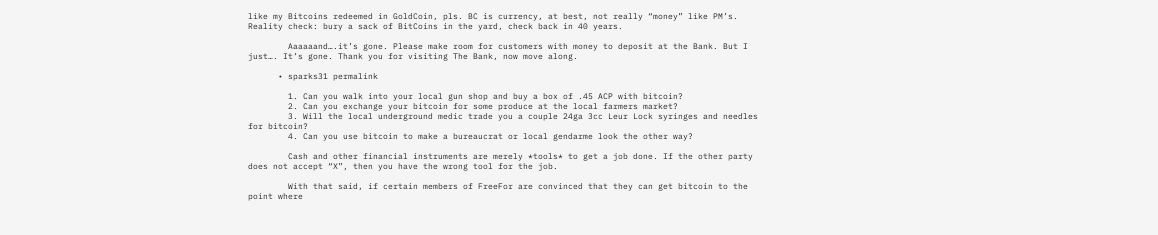like my Bitcoins redeemed in GoldCoin, pls. BC is currency, at best, not really “money” like PM’s. Reality check: bury a sack of BitCoins in the yard, check back in 40 years.

        Aaaaaand….it’s gone. Please make room for customers with money to deposit at the Bank. But I just…. It’s gone. Thank you for visiting The Bank, now move along.

      • sparks31 permalink

        1. Can you walk into your local gun shop and buy a box of .45 ACP with bitcoin?
        2. Can you exchange your bitcoin for some produce at the local farmers market?
        3. Will the local underground medic trade you a couple 24ga 3cc Leur Lock syringes and needles for bitcoin?
        4. Can you use bitcoin to make a bureaucrat or local gendarme look the other way?

        Cash and other financial instruments are merely *tools* to get a job done. If the other party does not accept “X”, then you have the wrong tool for the job.

        With that said, if certain members of FreeFor are convinced that they can get bitcoin to the point where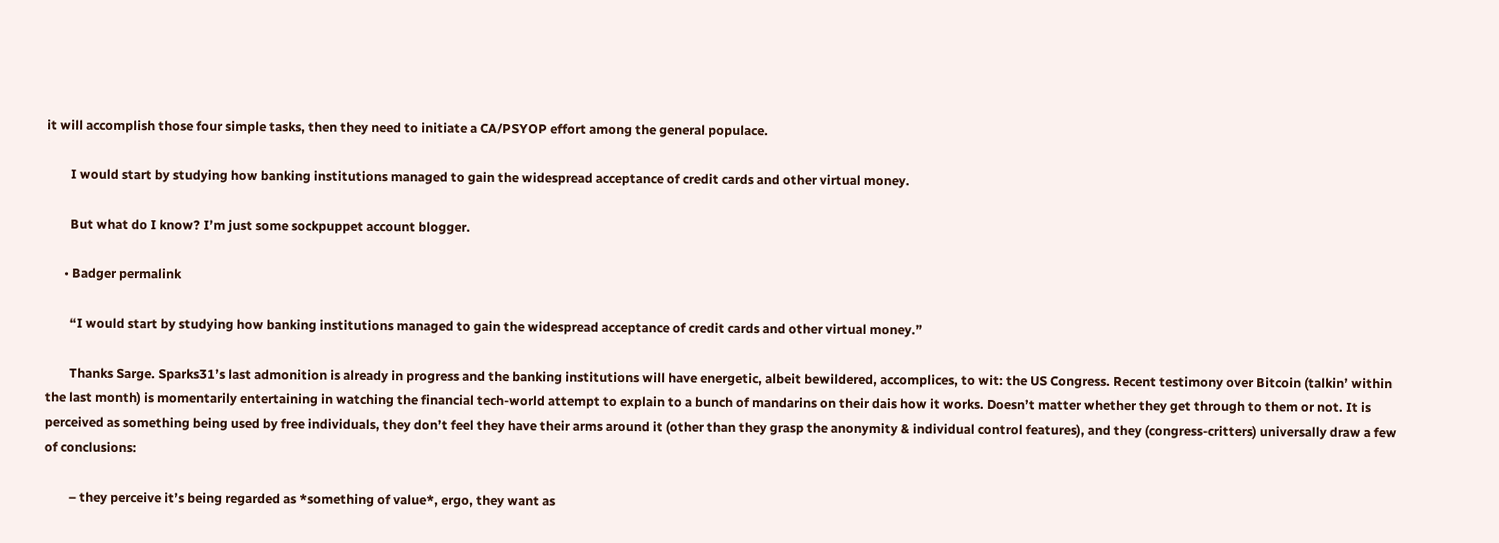it will accomplish those four simple tasks, then they need to initiate a CA/PSYOP effort among the general populace.

        I would start by studying how banking institutions managed to gain the widespread acceptance of credit cards and other virtual money.

        But what do I know? I’m just some sockpuppet account blogger.

      • Badger permalink

        “I would start by studying how banking institutions managed to gain the widespread acceptance of credit cards and other virtual money.”

        Thanks Sarge. Sparks31’s last admonition is already in progress and the banking institutions will have energetic, albeit bewildered, accomplices, to wit: the US Congress. Recent testimony over Bitcoin (talkin’ within the last month) is momentarily entertaining in watching the financial tech-world attempt to explain to a bunch of mandarins on their dais how it works. Doesn’t matter whether they get through to them or not. It is perceived as something being used by free individuals, they don’t feel they have their arms around it (other than they grasp the anonymity & individual control features), and they (congress-critters) universally draw a few of conclusions:

        – they perceive it’s being regarded as *something of value*, ergo, they want as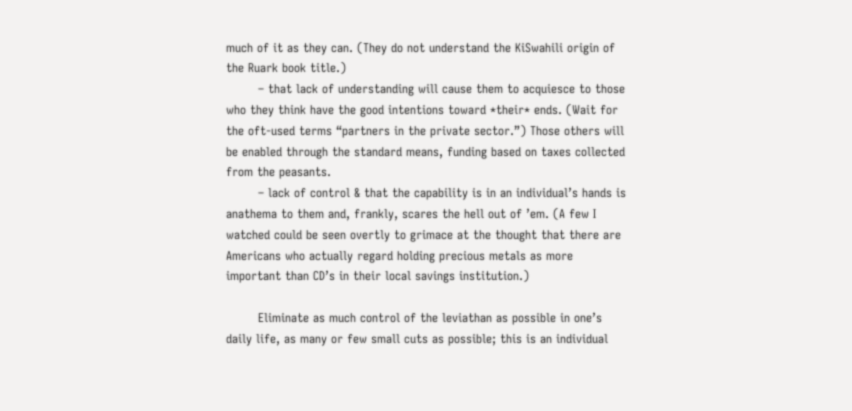much of it as they can. (They do not understand the KiSwahili origin of the Ruark book title.)
        – that lack of understanding will cause them to acquiesce to those who they think have the good intentions toward *their* ends. (Wait for the oft-used terms “partners in the private sector.”) Those others will be enabled through the standard means, funding based on taxes collected from the peasants.
        – lack of control & that the capability is in an individual’s hands is anathema to them and, frankly, scares the hell out of ’em. (A few I watched could be seen overtly to grimace at the thought that there are Americans who actually regard holding precious metals as more important than CD’s in their local savings institution.)

        Eliminate as much control of the leviathan as possible in one’s daily life, as many or few small cuts as possible; this is an individual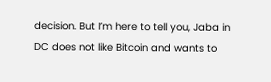decision. But I’m here to tell you, Jaba in DC does not like Bitcoin and wants to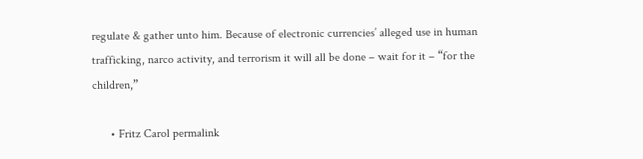regulate & gather unto him. Because of electronic currencies’ alleged use in human trafficking, narco activity, and terrorism it will all be done – wait for it – “for the children,”

      • Fritz Carol permalink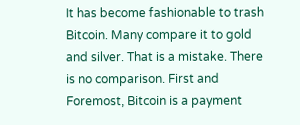It has become fashionable to trash Bitcoin. Many compare it to gold and silver. That is a mistake. There is no comparison. First and Foremost, Bitcoin is a payment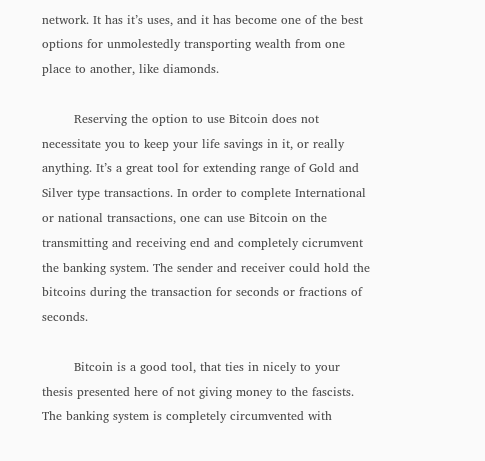network. It has it’s uses, and it has become one of the best options for unmolestedly transporting wealth from one place to another, like diamonds.

        Reserving the option to use Bitcoin does not necessitate you to keep your life savings in it, or really anything. It’s a great tool for extending range of Gold and Silver type transactions. In order to complete International or national transactions, one can use Bitcoin on the transmitting and receiving end and completely cicrumvent the banking system. The sender and receiver could hold the bitcoins during the transaction for seconds or fractions of seconds.

        Bitcoin is a good tool, that ties in nicely to your thesis presented here of not giving money to the fascists. The banking system is completely circumvented with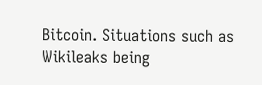Bitcoin. Situations such as Wikileaks being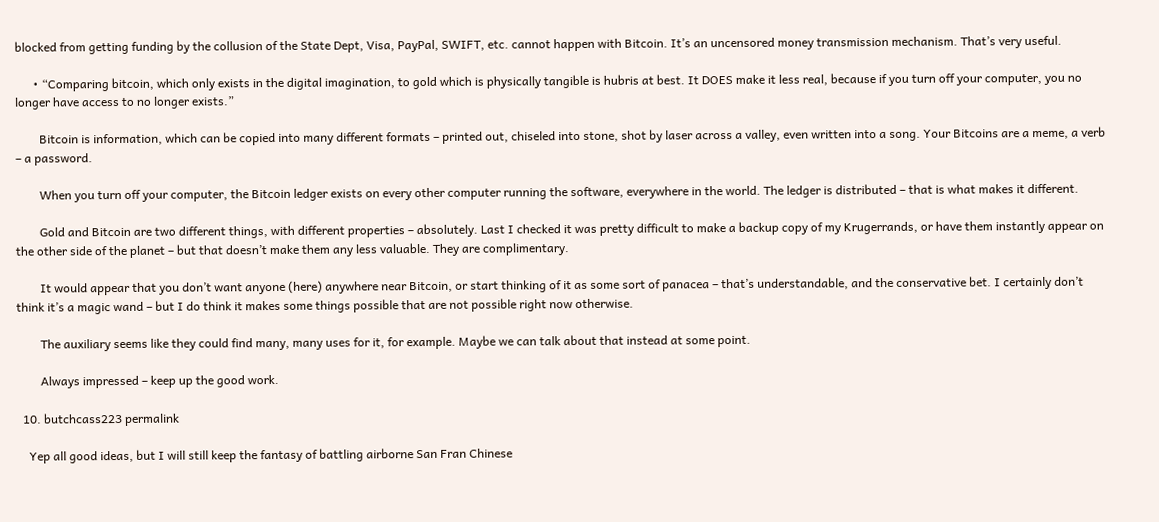blocked from getting funding by the collusion of the State Dept, Visa, PayPal, SWIFT, etc. cannot happen with Bitcoin. It’s an uncensored money transmission mechanism. That’s very useful.

      • “Comparing bitcoin, which only exists in the digital imagination, to gold which is physically tangible is hubris at best. It DOES make it less real, because if you turn off your computer, you no longer have access to no longer exists.”

        Bitcoin is information, which can be copied into many different formats – printed out, chiseled into stone, shot by laser across a valley, even written into a song. Your Bitcoins are a meme, a verb – a password.

        When you turn off your computer, the Bitcoin ledger exists on every other computer running the software, everywhere in the world. The ledger is distributed – that is what makes it different.

        Gold and Bitcoin are two different things, with different properties – absolutely. Last I checked it was pretty difficult to make a backup copy of my Krugerrands, or have them instantly appear on the other side of the planet – but that doesn’t make them any less valuable. They are complimentary.

        It would appear that you don’t want anyone (here) anywhere near Bitcoin, or start thinking of it as some sort of panacea – that’s understandable, and the conservative bet. I certainly don’t think it’s a magic wand – but I do think it makes some things possible that are not possible right now otherwise.

        The auxiliary seems like they could find many, many uses for it, for example. Maybe we can talk about that instead at some point.

        Always impressed – keep up the good work.

  10. butchcass223 permalink

    Yep all good ideas, but I will still keep the fantasy of battling airborne San Fran Chinese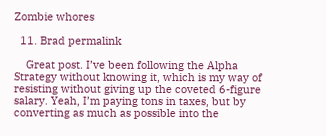Zombie whores

  11. Brad permalink

    Great post. I’ve been following the Alpha Strategy without knowing it, which is my way of resisting without giving up the coveted 6-figure salary. Yeah, I’m paying tons in taxes, but by converting as much as possible into the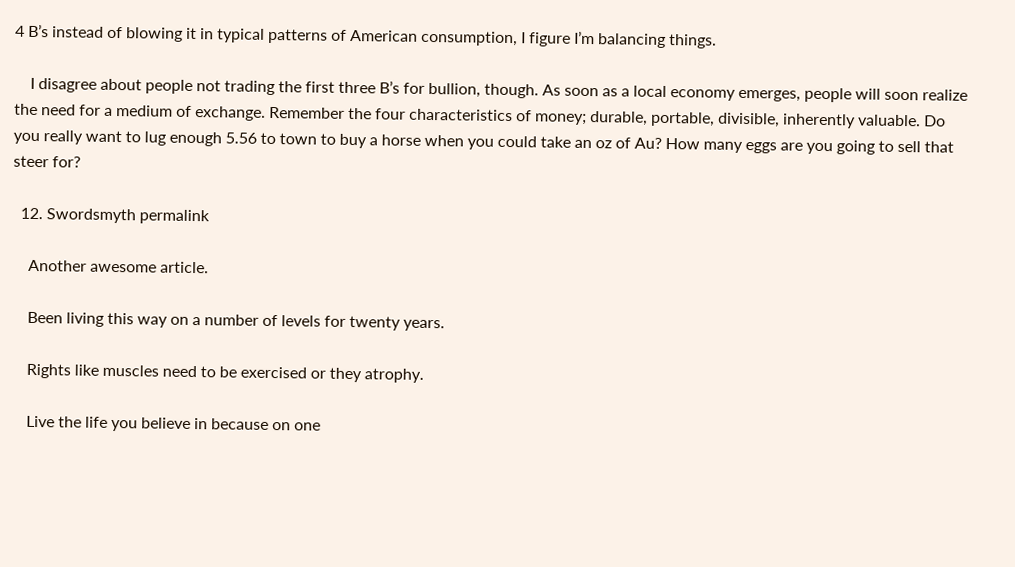4 B’s instead of blowing it in typical patterns of American consumption, I figure I’m balancing things.

    I disagree about people not trading the first three B’s for bullion, though. As soon as a local economy emerges, people will soon realize the need for a medium of exchange. Remember the four characteristics of money; durable, portable, divisible, inherently valuable. Do you really want to lug enough 5.56 to town to buy a horse when you could take an oz of Au? How many eggs are you going to sell that steer for?

  12. Swordsmyth permalink

    Another awesome article.

    Been living this way on a number of levels for twenty years.

    Rights like muscles need to be exercised or they atrophy.

    Live the life you believe in because on one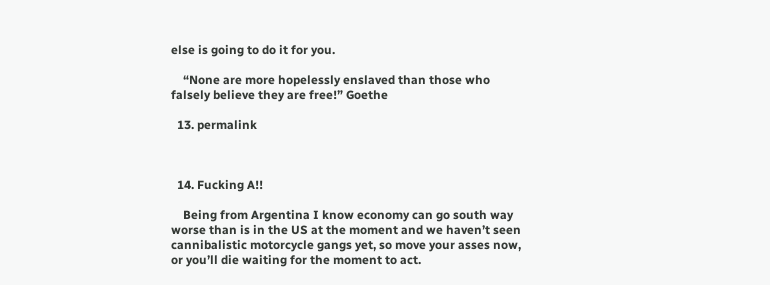else is going to do it for you.

    “None are more hopelessly enslaved than those who falsely believe they are free!” Goethe

  13. permalink



  14. Fucking A!!

    Being from Argentina I know economy can go south way worse than is in the US at the moment and we haven’t seen cannibalistic motorcycle gangs yet, so move your asses now, or you’ll die waiting for the moment to act.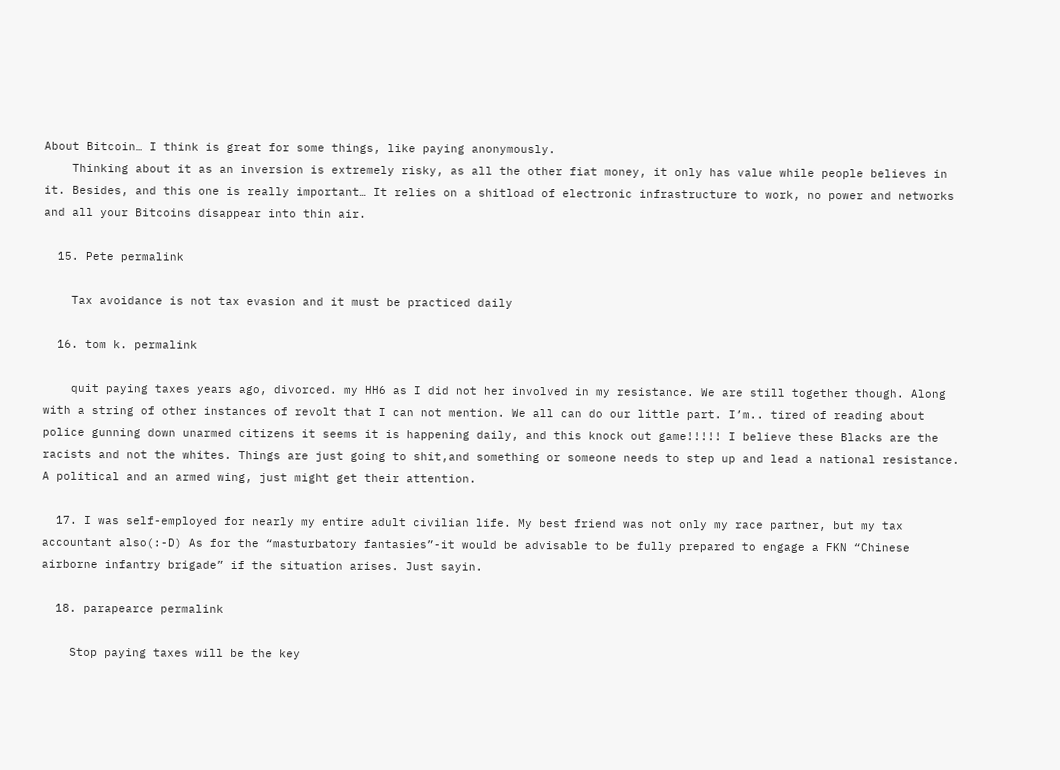About Bitcoin… I think is great for some things, like paying anonymously.
    Thinking about it as an inversion is extremely risky, as all the other fiat money, it only has value while people believes in it. Besides, and this one is really important… It relies on a shitload of electronic infrastructure to work, no power and networks and all your Bitcoins disappear into thin air.

  15. Pete permalink

    Tax avoidance is not tax evasion and it must be practiced daily

  16. tom k. permalink

    quit paying taxes years ago, divorced. my HH6 as I did not her involved in my resistance. We are still together though. Along with a string of other instances of revolt that I can not mention. We all can do our little part. I’m.. tired of reading about police gunning down unarmed citizens it seems it is happening daily, and this knock out game!!!!! I believe these Blacks are the racists and not the whites. Things are just going to shit,and something or someone needs to step up and lead a national resistance. A political and an armed wing, just might get their attention.

  17. I was self-employed for nearly my entire adult civilian life. My best friend was not only my race partner, but my tax accountant also(:-D) As for the “masturbatory fantasies”-it would be advisable to be fully prepared to engage a FKN “Chinese airborne infantry brigade” if the situation arises. Just sayin.

  18. parapearce permalink

    Stop paying taxes will be the key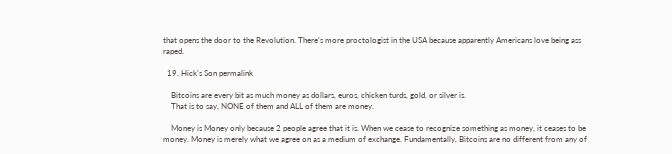that opens the door to the Revolution. There’s more proctologist in the USA because apparently Americans love being ass raped.

  19. Hick's Son permalink

    Bitcoins are every bit as much money as dollars, euros, chicken turds, gold, or silver is.
    That is to say, NONE of them and ALL of them are money.

    Money is Money only because 2 people agree that it is. When we cease to recognize something as money, it ceases to be money. Money is merely what we agree on as a medium of exchange. Fundamentally, Bitcoins are no different from any of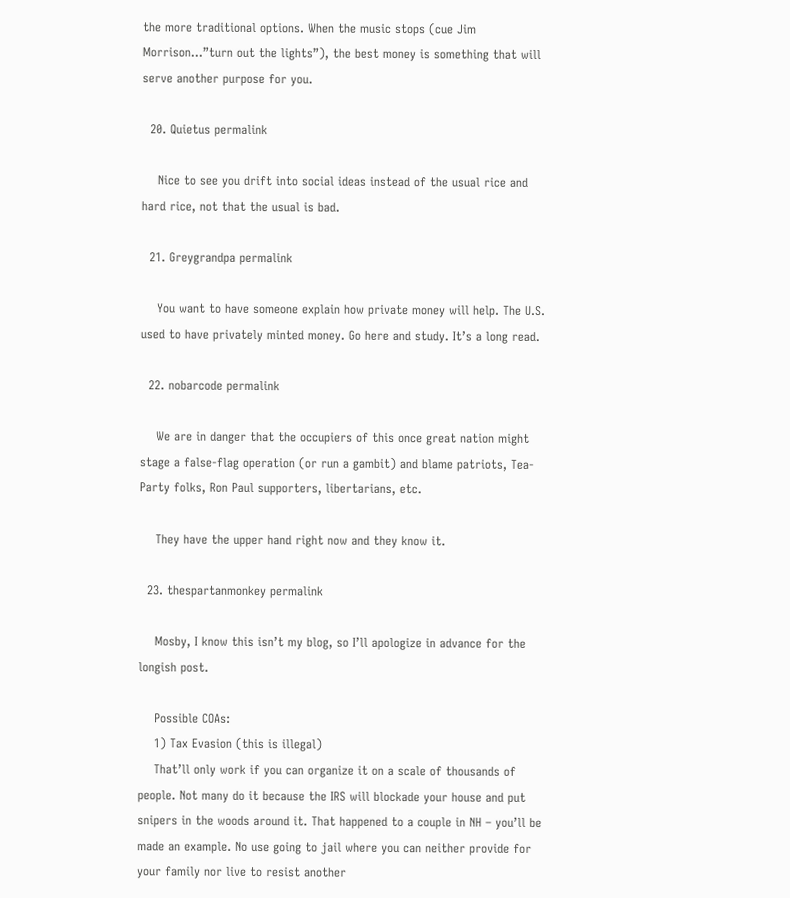the more traditional options. When the music stops (cue Jim Morrison…”turn out the lights”), the best money is something that will serve another purpose for you.

  20. Quietus permalink

    Nice to see you drift into social ideas instead of the usual rice and hard rice, not that the usual is bad.

  21. Greygrandpa permalink

    You want to have someone explain how private money will help. The U.S. used to have privately minted money. Go here and study. It’s a long read.

  22. nobarcode permalink

    We are in danger that the occupiers of this once great nation might stage a false-flag operation (or run a gambit) and blame patriots, Tea-Party folks, Ron Paul supporters, libertarians, etc.

    They have the upper hand right now and they know it.

  23. thespartanmonkey permalink

    Mosby, I know this isn’t my blog, so I’ll apologize in advance for the longish post.

    Possible COAs:
    1) Tax Evasion (this is illegal)
    That’ll only work if you can organize it on a scale of thousands of people. Not many do it because the IRS will blockade your house and put snipers in the woods around it. That happened to a couple in NH – you’ll be made an example. No use going to jail where you can neither provide for your family nor live to resist another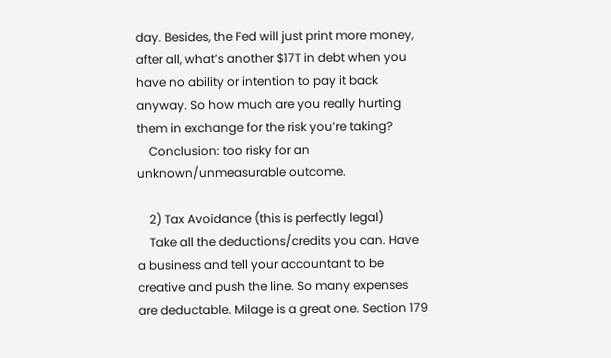day. Besides, the Fed will just print more money, after all, what’s another $17T in debt when you have no ability or intention to pay it back anyway. So how much are you really hurting them in exchange for the risk you’re taking?
    Conclusion: too risky for an unknown/unmeasurable outcome.

    2) Tax Avoidance (this is perfectly legal)
    Take all the deductions/credits you can. Have a business and tell your accountant to be creative and push the line. So many expenses are deductable. Milage is a great one. Section 179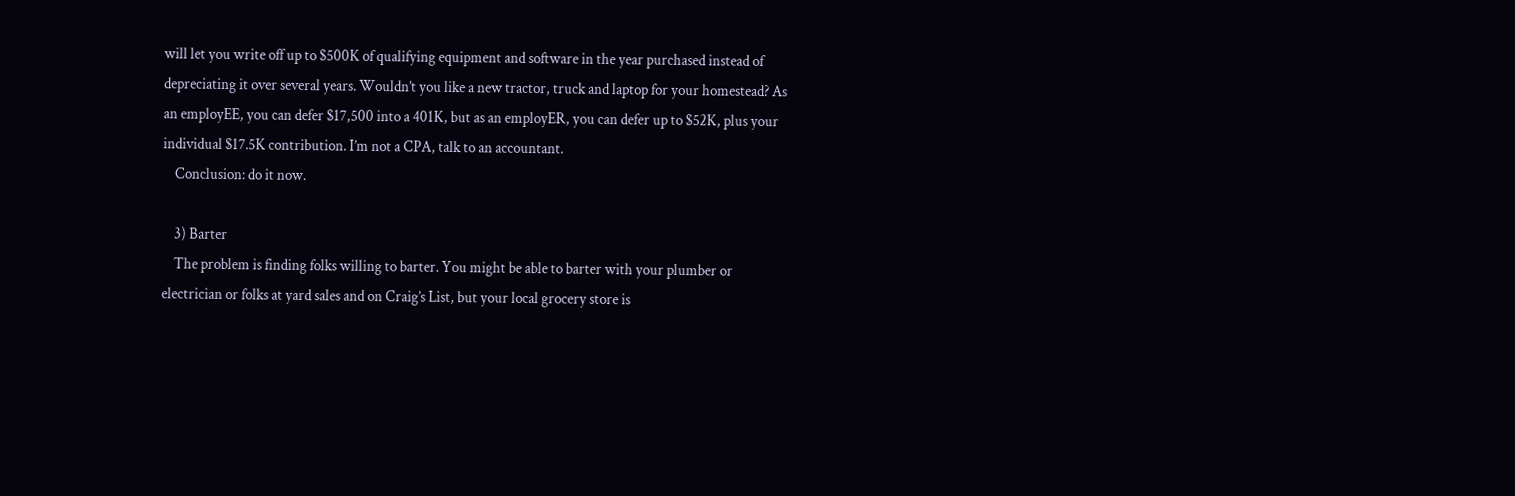will let you write off up to $500K of qualifying equipment and software in the year purchased instead of depreciating it over several years. Wouldn’t you like a new tractor, truck and laptop for your homestead? As an employEE, you can defer $17,500 into a 401K, but as an employER, you can defer up to $52K, plus your individual $17.5K contribution. I’m not a CPA, talk to an accountant.
    Conclusion: do it now.

    3) Barter
    The problem is finding folks willing to barter. You might be able to barter with your plumber or electrician or folks at yard sales and on Craig’s List, but your local grocery store is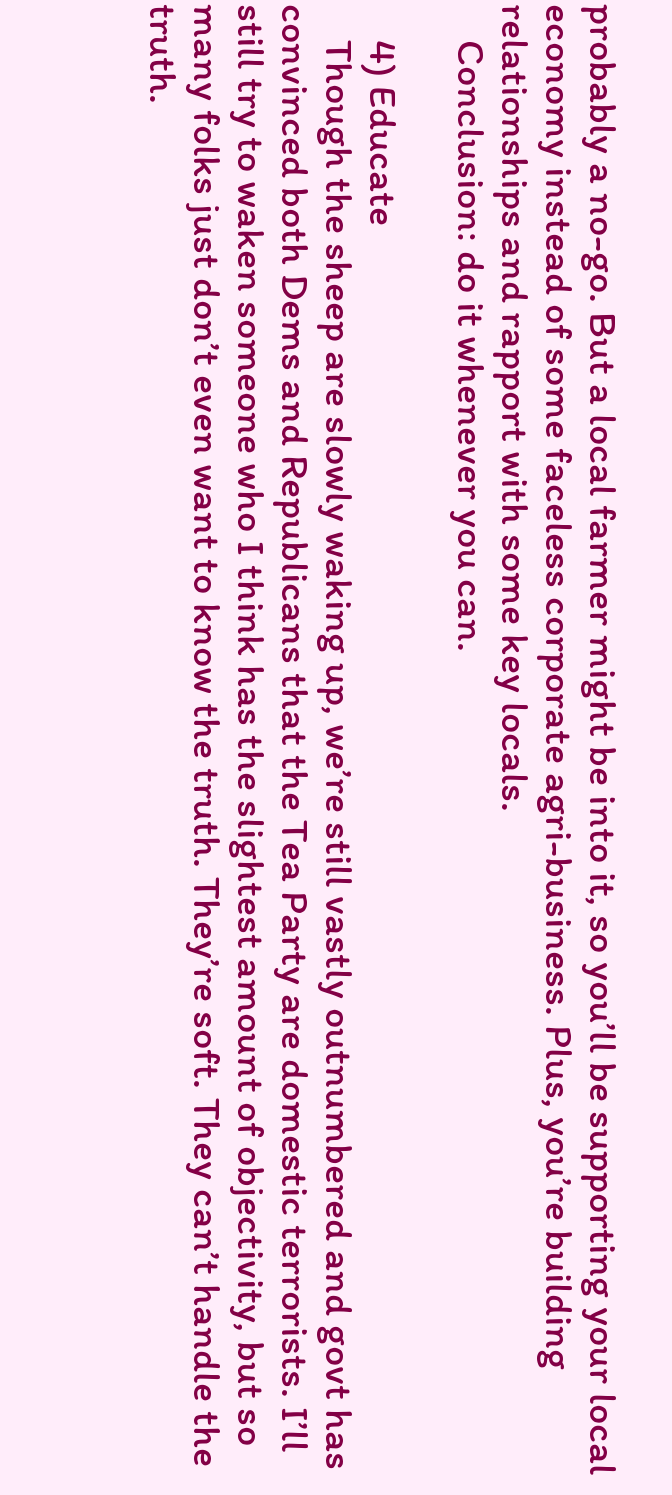probably a no-go. But a local farmer might be into it, so you’ll be supporting your local economy instead of some faceless corporate agri-business. Plus, you’re building relationships and rapport with some key locals.
    Conclusion: do it whenever you can.

    4) Educate
    Though the sheep are slowly waking up, we’re still vastly outnumbered and govt has convinced both Dems and Republicans that the Tea Party are domestic terrorists. I’ll still try to waken someone who I think has the slightest amount of objectivity, but so many folks just don’t even want to know the truth. They’re soft. They can’t handle the truth.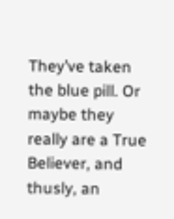They’ve taken the blue pill. Or maybe they really are a True Believer, and thusly, an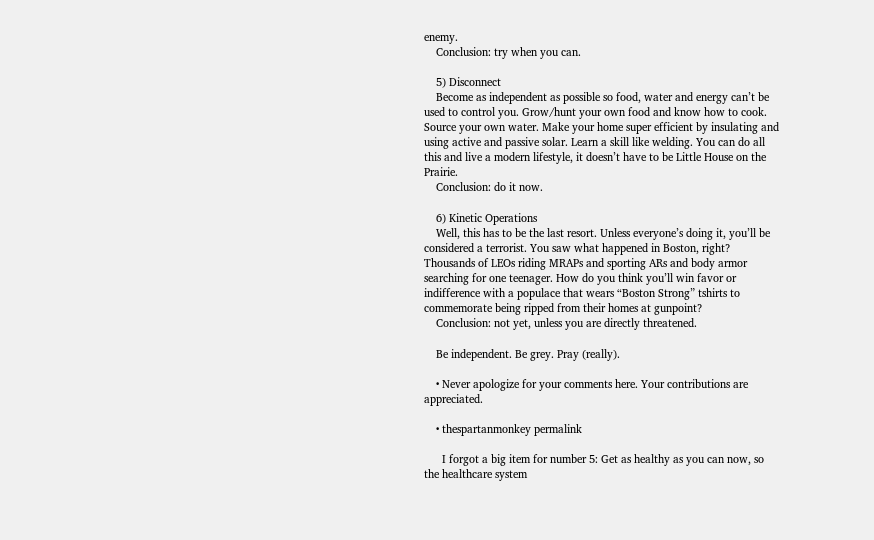enemy.
    Conclusion: try when you can.

    5) Disconnect
    Become as independent as possible so food, water and energy can’t be used to control you. Grow/hunt your own food and know how to cook. Source your own water. Make your home super efficient by insulating and using active and passive solar. Learn a skill like welding. You can do all this and live a modern lifestyle, it doesn’t have to be Little House on the Prairie.
    Conclusion: do it now.

    6) Kinetic Operations
    Well, this has to be the last resort. Unless everyone’s doing it, you’ll be considered a terrorist. You saw what happened in Boston, right? Thousands of LEOs riding MRAPs and sporting ARs and body armor searching for one teenager. How do you think you’ll win favor or indifference with a populace that wears “Boston Strong” tshirts to commemorate being ripped from their homes at gunpoint?
    Conclusion: not yet, unless you are directly threatened.

    Be independent. Be grey. Pray (really).

    • Never apologize for your comments here. Your contributions are appreciated.

    • thespartanmonkey permalink

      I forgot a big item for number 5: Get as healthy as you can now, so the healthcare system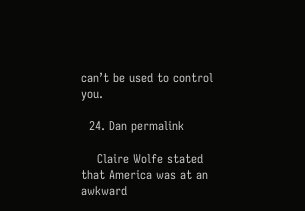can’t be used to control you.

  24. Dan permalink

    Claire Wolfe stated that America was at an awkward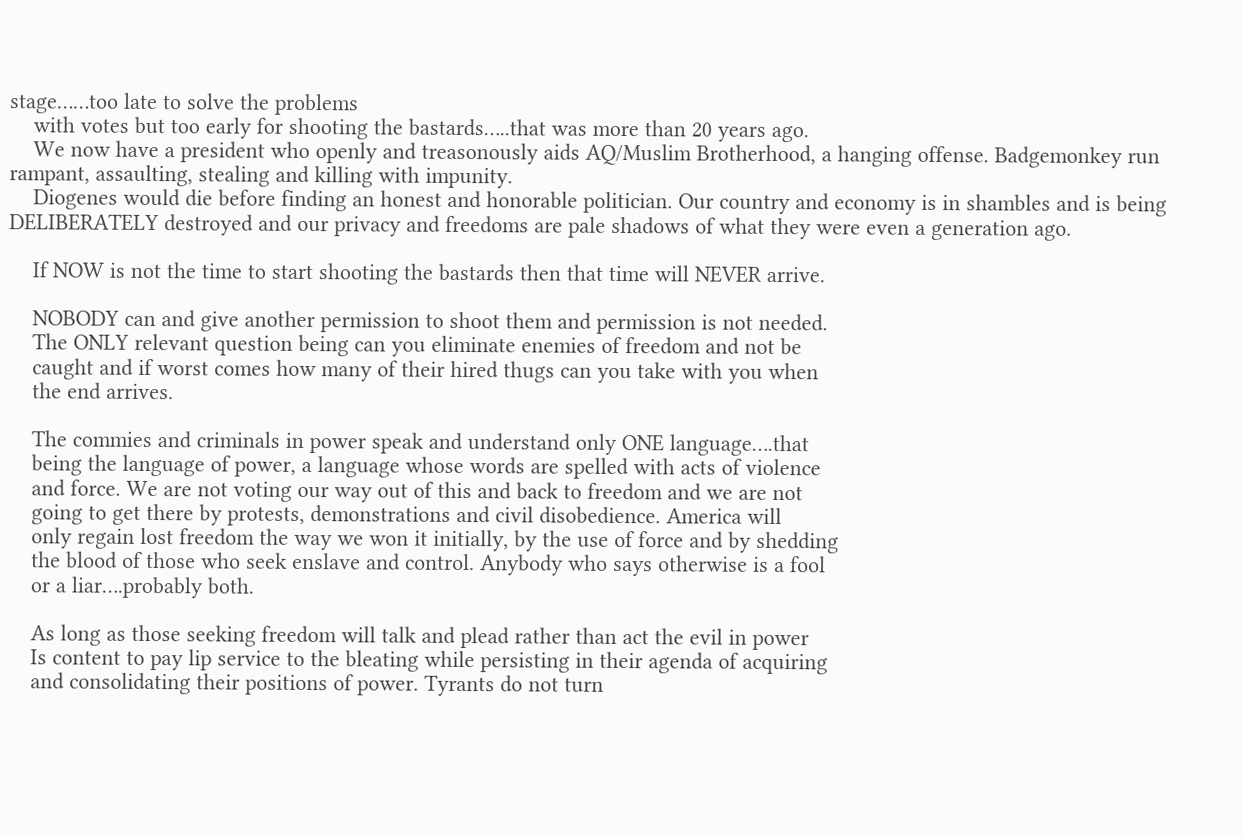stage……too late to solve the problems
    with votes but too early for shooting the bastards…..that was more than 20 years ago.
    We now have a president who openly and treasonously aids AQ/Muslim Brotherhood, a hanging offense. Badgemonkey run rampant, assaulting, stealing and killing with impunity.
    Diogenes would die before finding an honest and honorable politician. Our country and economy is in shambles and is being DELIBERATELY destroyed and our privacy and freedoms are pale shadows of what they were even a generation ago.

    If NOW is not the time to start shooting the bastards then that time will NEVER arrive.

    NOBODY can and give another permission to shoot them and permission is not needed.
    The ONLY relevant question being can you eliminate enemies of freedom and not be
    caught and if worst comes how many of their hired thugs can you take with you when
    the end arrives.

    The commies and criminals in power speak and understand only ONE language….that
    being the language of power, a language whose words are spelled with acts of violence
    and force. We are not voting our way out of this and back to freedom and we are not
    going to get there by protests, demonstrations and civil disobedience. America will
    only regain lost freedom the way we won it initially, by the use of force and by shedding
    the blood of those who seek enslave and control. Anybody who says otherwise is a fool
    or a liar….probably both.

    As long as those seeking freedom will talk and plead rather than act the evil in power
    Is content to pay lip service to the bleating while persisting in their agenda of acquiring
    and consolidating their positions of power. Tyrants do not turn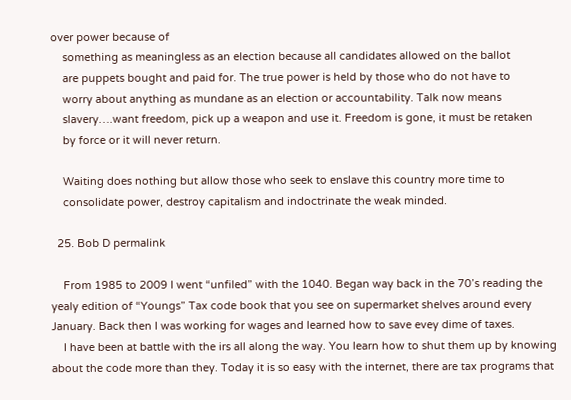over power because of
    something as meaningless as an election because all candidates allowed on the ballot
    are puppets bought and paid for. The true power is held by those who do not have to
    worry about anything as mundane as an election or accountability. Talk now means
    slavery….want freedom, pick up a weapon and use it. Freedom is gone, it must be retaken
    by force or it will never return.

    Waiting does nothing but allow those who seek to enslave this country more time to
    consolidate power, destroy capitalism and indoctrinate the weak minded.

  25. Bob D permalink

    From 1985 to 2009 I went “unfiled” with the 1040. Began way back in the 70’s reading the yealy edition of “Youngs” Tax code book that you see on supermarket shelves around every January. Back then I was working for wages and learned how to save evey dime of taxes.
    I have been at battle with the irs all along the way. You learn how to shut them up by knowing about the code more than they. Today it is so easy with the internet, there are tax programs that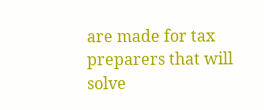are made for tax preparers that will solve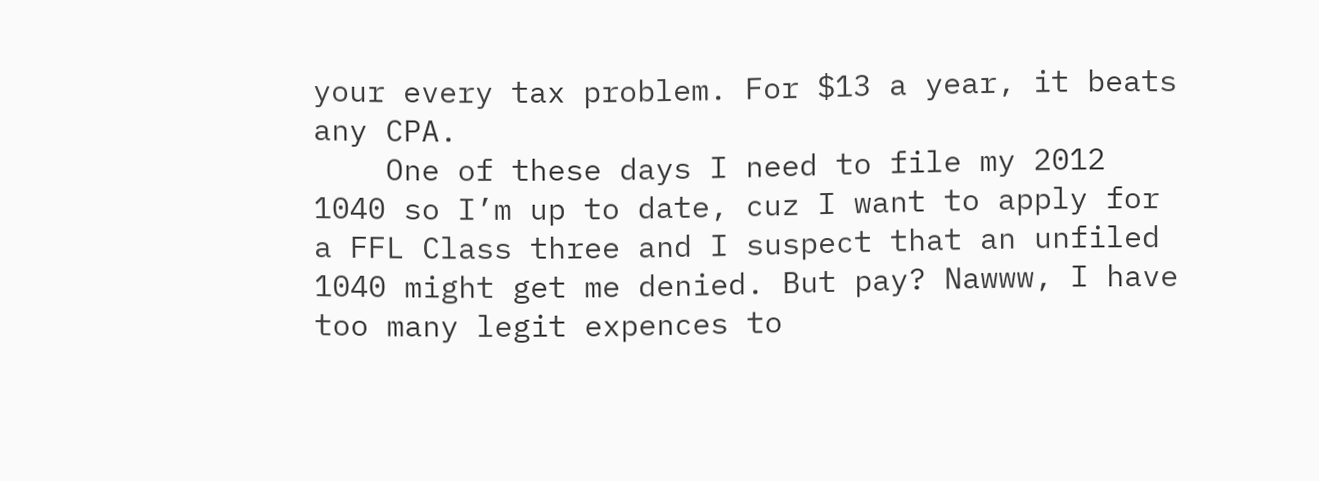your every tax problem. For $13 a year, it beats any CPA.
    One of these days I need to file my 2012 1040 so I’m up to date, cuz I want to apply for a FFL Class three and I suspect that an unfiled 1040 might get me denied. But pay? Nawww, I have too many legit expences to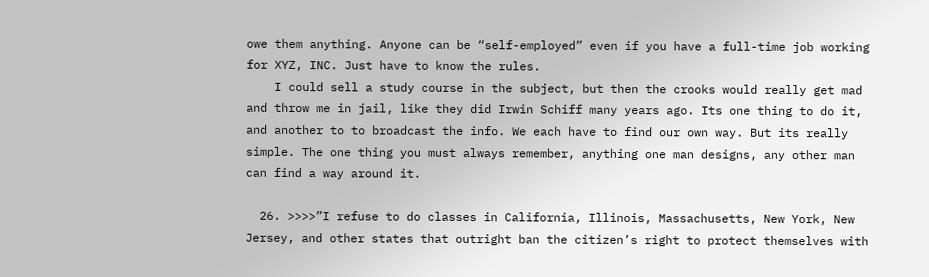owe them anything. Anyone can be “self-employed” even if you have a full-time job working for XYZ, INC. Just have to know the rules.
    I could sell a study course in the subject, but then the crooks would really get mad and throw me in jail, like they did Irwin Schiff many years ago. Its one thing to do it, and another to to broadcast the info. We each have to find our own way. But its really simple. The one thing you must always remember, anything one man designs, any other man can find a way around it.

  26. >>>>”I refuse to do classes in California, Illinois, Massachusetts, New York, New Jersey, and other states that outright ban the citizen’s right to protect themselves with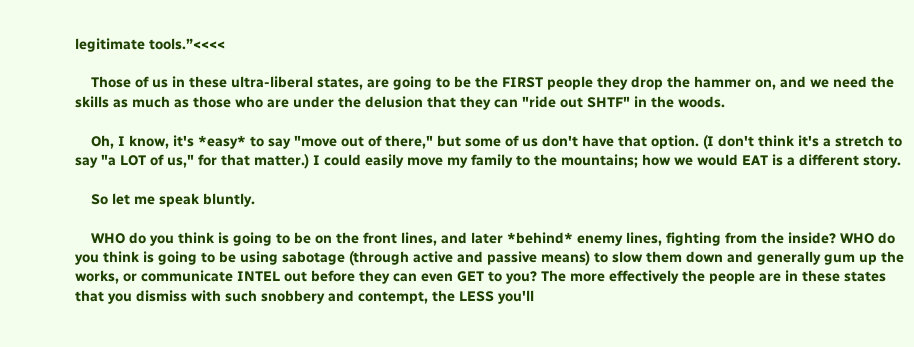legitimate tools.”<<<<

    Those of us in these ultra-liberal states, are going to be the FIRST people they drop the hammer on, and we need the skills as much as those who are under the delusion that they can "ride out SHTF" in the woods.

    Oh, I know, it's *easy* to say "move out of there," but some of us don't have that option. (I don't think it's a stretch to say "a LOT of us," for that matter.) I could easily move my family to the mountains; how we would EAT is a different story.

    So let me speak bluntly.

    WHO do you think is going to be on the front lines, and later *behind* enemy lines, fighting from the inside? WHO do you think is going to be using sabotage (through active and passive means) to slow them down and generally gum up the works, or communicate INTEL out before they can even GET to you? The more effectively the people are in these states that you dismiss with such snobbery and contempt, the LESS you'll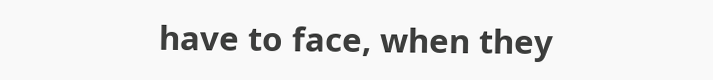have to face, when they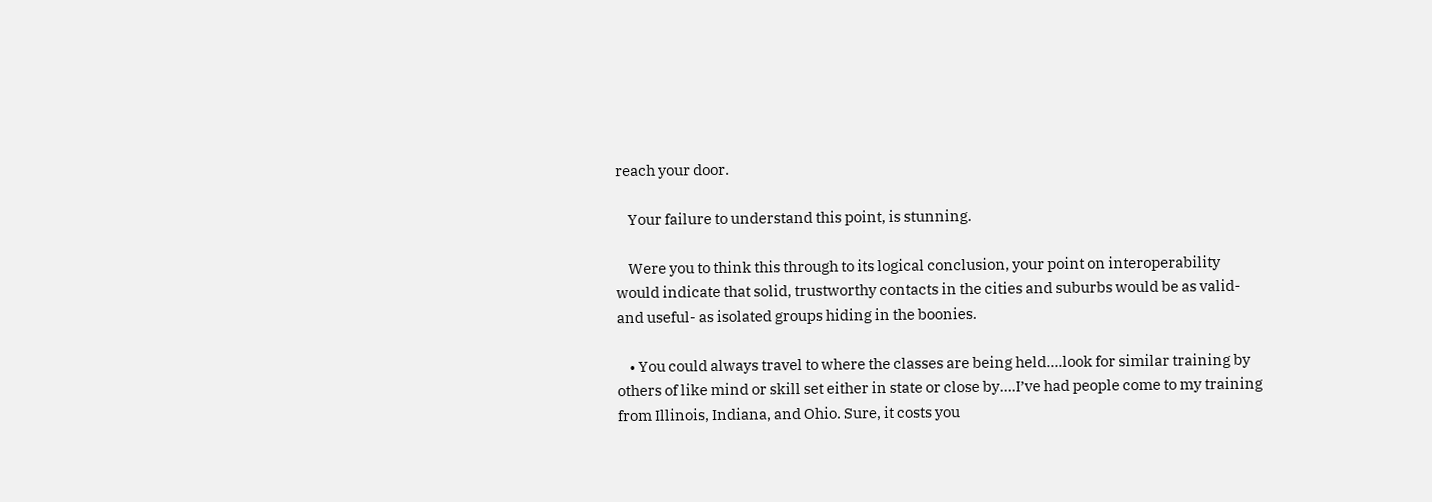reach your door.

    Your failure to understand this point, is stunning.

    Were you to think this through to its logical conclusion, your point on interoperability would indicate that solid, trustworthy contacts in the cities and suburbs would be as valid- and useful- as isolated groups hiding in the boonies.

    • You could always travel to where the classes are being held….look for similar training by others of like mind or skill set either in state or close by….I’ve had people come to my training from Illinois, Indiana, and Ohio. Sure, it costs you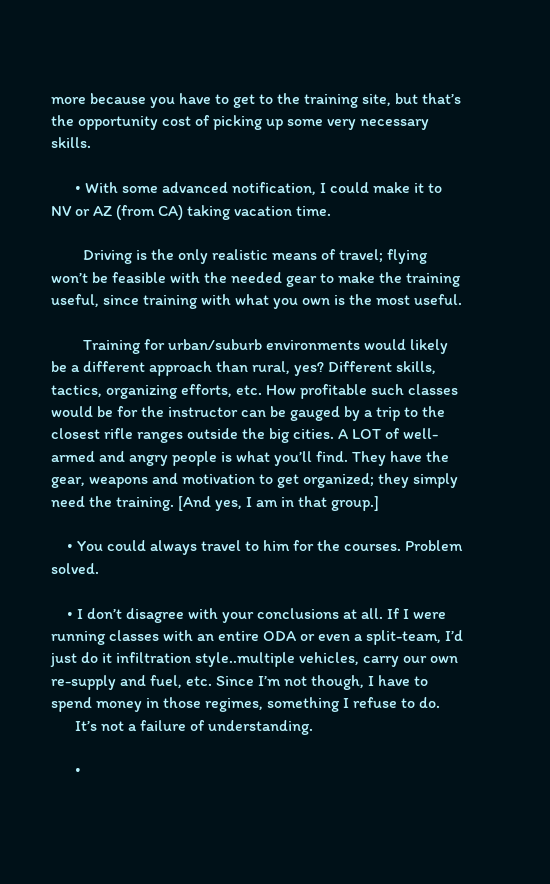more because you have to get to the training site, but that’s the opportunity cost of picking up some very necessary skills.

      • With some advanced notification, I could make it to NV or AZ (from CA) taking vacation time.

        Driving is the only realistic means of travel; flying won’t be feasible with the needed gear to make the training useful, since training with what you own is the most useful.

        Training for urban/suburb environments would likely be a different approach than rural, yes? Different skills, tactics, organizing efforts, etc. How profitable such classes would be for the instructor can be gauged by a trip to the closest rifle ranges outside the big cities. A LOT of well-armed and angry people is what you’ll find. They have the gear, weapons and motivation to get organized; they simply need the training. [And yes, I am in that group.]

    • You could always travel to him for the courses. Problem solved.

    • I don’t disagree with your conclusions at all. If I were running classes with an entire ODA or even a split-team, I’d just do it infiltration style..multiple vehicles, carry our own re-supply and fuel, etc. Since I’m not though, I have to spend money in those regimes, something I refuse to do.
      It’s not a failure of understanding.

      •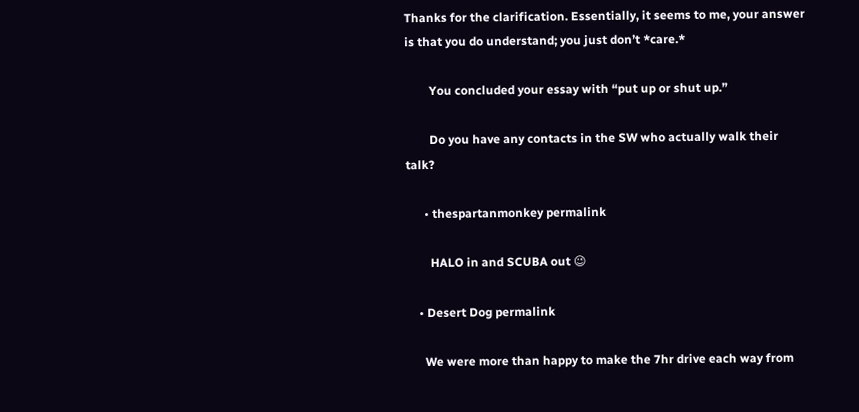Thanks for the clarification. Essentially, it seems to me, your answer is that you do understand; you just don’t *care.*

        You concluded your essay with “put up or shut up.”

        Do you have any contacts in the SW who actually walk their talk?

      • thespartanmonkey permalink

        HALO in and SCUBA out 😉

    • Desert Dog permalink

      We were more than happy to make the 7hr drive each way from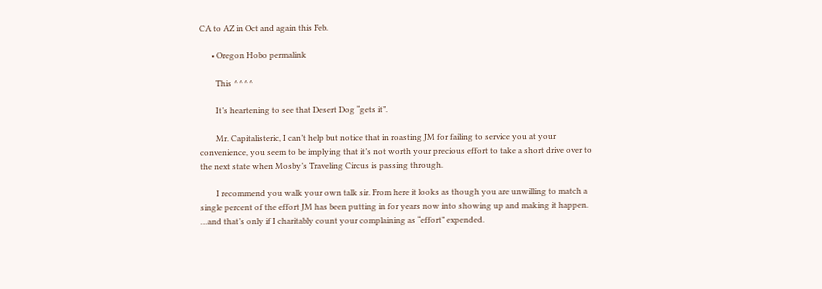CA to AZ in Oct and again this Feb.

      • Oregon Hobo permalink

        This ^^^^

        It’s heartening to see that Desert Dog “gets it”.

        Mr. Capitalisteric, I can’t help but notice that in roasting JM for failing to service you at your convenience, you seem to be implying that it’s not worth your precious effort to take a short drive over to the next state when Mosby’s Traveling Circus is passing through.

        I recommend you walk your own talk sir. From here it looks as though you are unwilling to match a single percent of the effort JM has been putting in for years now into showing up and making it happen. …and that’s only if I charitably count your complaining as “effort” expended.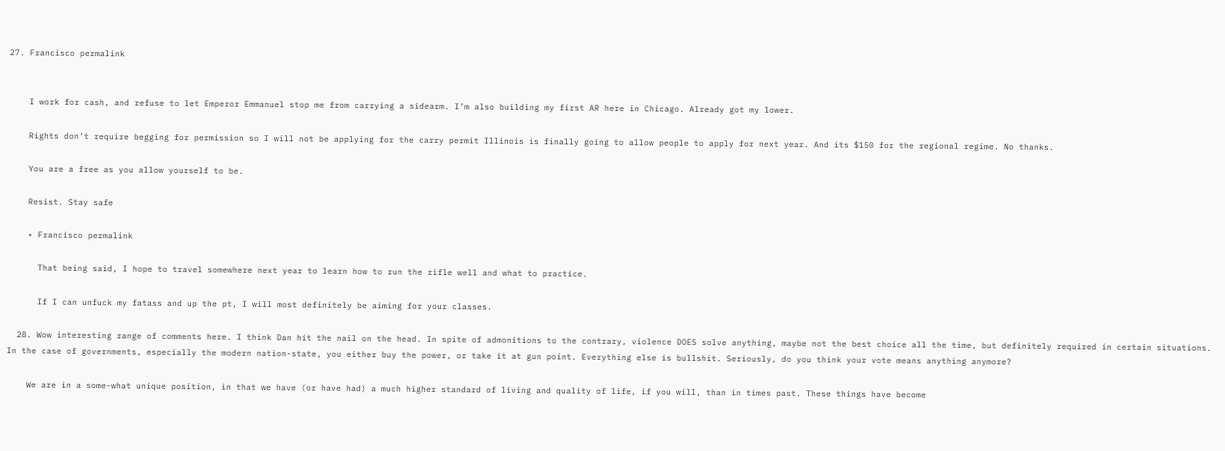27. Francisco permalink


    I work for cash, and refuse to let Emperor Emmanuel stop me from carrying a sidearm. I’m also building my first AR here in Chicago. Already got my lower.

    Rights don’t require begging for permission so I will not be applying for the carry permit Illinois is finally going to allow people to apply for next year. And its $150 for the regional regime. No thanks.

    You are a free as you allow yourself to be.

    Resist. Stay safe

    • Francisco permalink

      That being said, I hope to travel somewhere next year to learn how to run the rifle well and what to practice.

      If I can unfuck my fatass and up the pt, I will most definitely be aiming for your classes.

  28. Wow interesting range of comments here. I think Dan hit the nail on the head. In spite of admonitions to the contrary, violence DOES solve anything, maybe not the best choice all the time, but definitely required in certain situations. In the case of governments, especially the modern nation-state, you either buy the power, or take it at gun point. Everything else is bullshit. Seriously, do you think your vote means anything anymore?

    We are in a some-what unique position, in that we have (or have had) a much higher standard of living and quality of life, if you will, than in times past. These things have become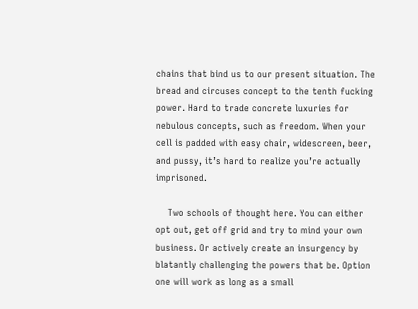chains that bind us to our present situation. The bread and circuses concept to the tenth fucking power. Hard to trade concrete luxuries for nebulous concepts, such as freedom. When your cell is padded with easy chair, widescreen, beer, and pussy, it’s hard to realize you’re actually imprisoned.

    Two schools of thought here. You can either opt out, get off grid and try to mind your own business. Or actively create an insurgency by blatantly challenging the powers that be. Option one will work as long as a small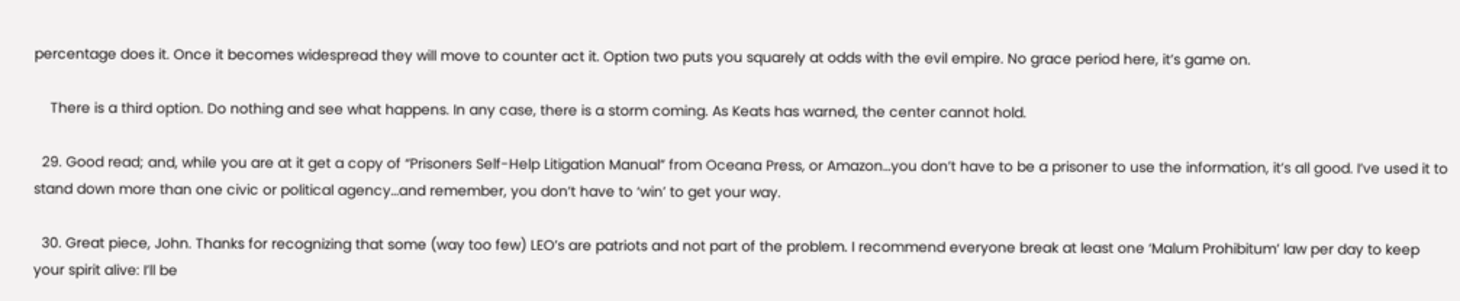percentage does it. Once it becomes widespread they will move to counter act it. Option two puts you squarely at odds with the evil empire. No grace period here, it’s game on.

    There is a third option. Do nothing and see what happens. In any case, there is a storm coming. As Keats has warned, the center cannot hold.

  29. Good read; and, while you are at it get a copy of “Prisoners Self-Help Litigation Manual” from Oceana Press, or Amazon…you don’t have to be a prisoner to use the information, it’s all good. I’ve used it to stand down more than one civic or political agency…and remember, you don’t have to ‘win’ to get your way.

  30. Great piece, John. Thanks for recognizing that some (way too few) LEO’s are patriots and not part of the problem. I recommend everyone break at least one ‘Malum Prohibitum’ law per day to keep your spirit alive: I’ll be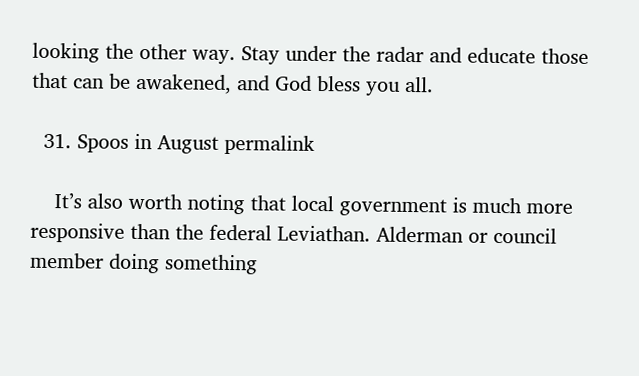looking the other way. Stay under the radar and educate those that can be awakened, and God bless you all.

  31. Spoos in August permalink

    It’s also worth noting that local government is much more responsive than the federal Leviathan. Alderman or council member doing something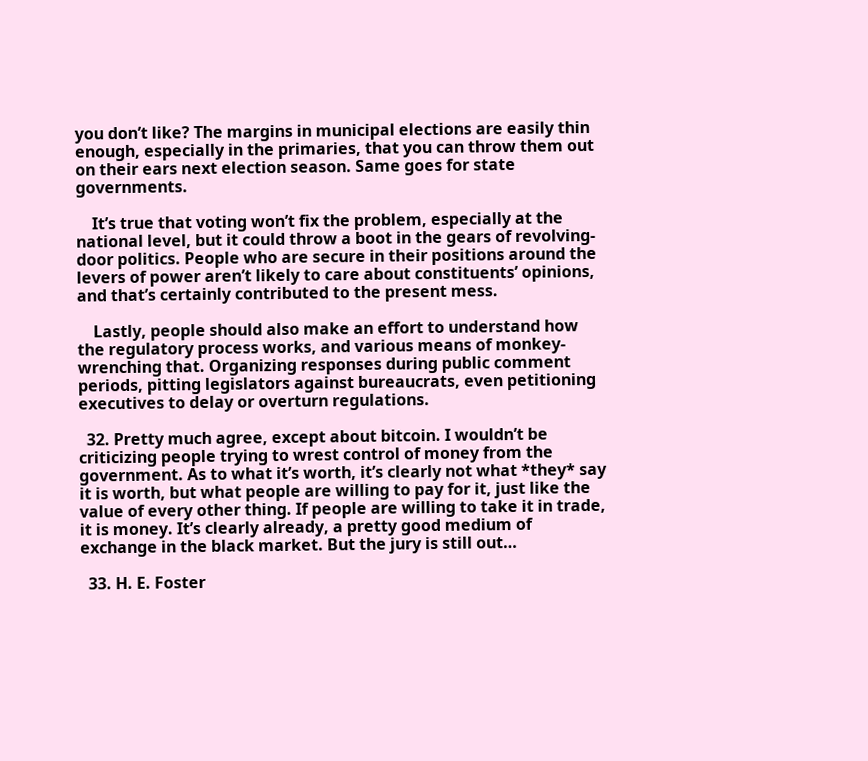you don’t like? The margins in municipal elections are easily thin enough, especially in the primaries, that you can throw them out on their ears next election season. Same goes for state governments.

    It’s true that voting won’t fix the problem, especially at the national level, but it could throw a boot in the gears of revolving-door politics. People who are secure in their positions around the levers of power aren’t likely to care about constituents’ opinions, and that’s certainly contributed to the present mess.

    Lastly, people should also make an effort to understand how the regulatory process works, and various means of monkey-wrenching that. Organizing responses during public comment periods, pitting legislators against bureaucrats, even petitioning executives to delay or overturn regulations.

  32. Pretty much agree, except about bitcoin. I wouldn’t be criticizing people trying to wrest control of money from the government. As to what it’s worth, it’s clearly not what *they* say it is worth, but what people are willing to pay for it, just like the value of every other thing. If people are willing to take it in trade, it is money. It’s clearly already, a pretty good medium of exchange in the black market. But the jury is still out…

  33. H. E. Foster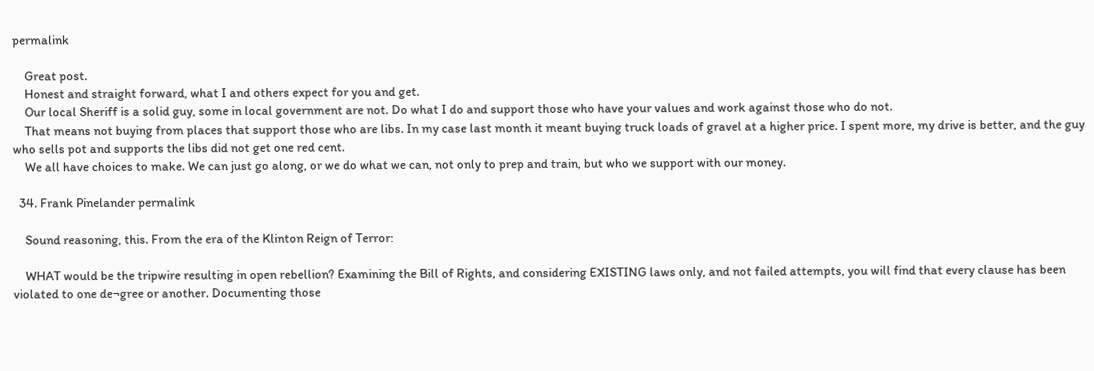permalink

    Great post.
    Honest and straight forward, what I and others expect for you and get.
    Our local Sheriff is a solid guy, some in local government are not. Do what I do and support those who have your values and work against those who do not.
    That means not buying from places that support those who are libs. In my case last month it meant buying truck loads of gravel at a higher price. I spent more, my drive is better, and the guy who sells pot and supports the libs did not get one red cent.
    We all have choices to make. We can just go along, or we do what we can, not only to prep and train, but who we support with our money.

  34. Frank Pinelander permalink

    Sound reasoning, this. From the era of the Klinton Reign of Terror:

    WHAT would be the tripwire resulting in open rebellion? Examining the Bill of Rights, and considering EXISTING laws only, and not failed attempts, you will find that every clause has been violated to one de¬gree or another. Documenting those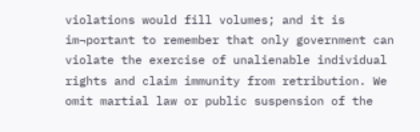violations would fill volumes; and it is im¬portant to remember that only government can violate the exercise of unalienable individual rights and claim immunity from retribution. We omit martial law or public suspension of the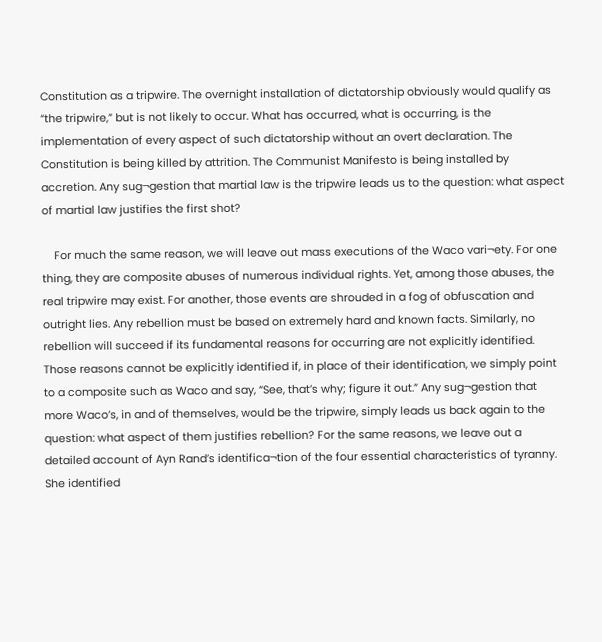Constitution as a tripwire. The overnight installation of dictatorship obviously would qualify as “the tripwire,” but is not likely to occur. What has occurred, what is occurring, is the implementation of every aspect of such dictatorship without an overt declaration. The Constitution is being killed by attrition. The Communist Manifesto is being installed by accretion. Any sug¬gestion that martial law is the tripwire leads us to the question: what aspect of martial law justifies the first shot?

    For much the same reason, we will leave out mass executions of the Waco vari¬ety. For one thing, they are composite abuses of numerous individual rights. Yet, among those abuses, the real tripwire may exist. For another, those events are shrouded in a fog of obfuscation and outright lies. Any rebellion must be based on extremely hard and known facts. Similarly, no rebellion will succeed if its fundamental reasons for occurring are not explicitly identified. Those reasons cannot be explicitly identified if, in place of their identification, we simply point to a composite such as Waco and say, “See, that’s why; figure it out.” Any sug¬gestion that more Waco’s, in and of themselves, would be the tripwire, simply leads us back again to the question: what aspect of them justifies rebellion? For the same reasons, we leave out a detailed account of Ayn Rand’s identifica¬tion of the four essential characteristics of tyranny. She identified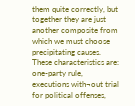them quite correctly, but together they are just another composite from which we must choose precipitating causes. These characteristics are: one-party rule, executions with¬out trial for political offenses,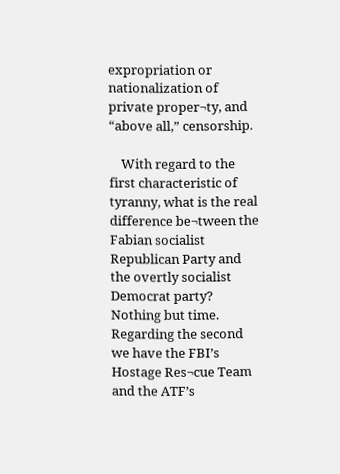expropriation or nationalization of private proper¬ty, and “above all,” censorship.

    With regard to the first characteristic of tyranny, what is the real difference be¬tween the Fabian socialist Republican Party and the overtly socialist Democrat party? Nothing but time. Regarding the second we have the FBI’s Hostage Res¬cue Team and the ATF’s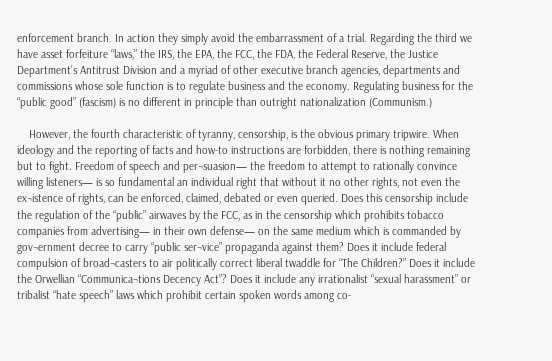enforcement branch. In action they simply avoid the embarrassment of a trial. Regarding the third we have asset forfeiture “laws,” the IRS, the EPA, the FCC, the FDA, the Federal Reserve, the Justice Department’s Antitrust Division and a myriad of other executive branch agencies, departments and commissions whose sole function is to regulate business and the economy. Regulating business for the “public good” (fascism) is no different in principle than outright nationalization (Communism.)

    However, the fourth characteristic of tyranny, censorship, is the obvious primary tripwire. When ideology and the reporting of facts and how-to instructions are forbidden, there is nothing remaining but to fight. Freedom of speech and per¬suasion— the freedom to attempt to rationally convince willing listeners— is so fundamental an individual right that without it no other rights, not even the ex¬istence of rights, can be enforced, claimed, debated or even queried. Does this censorship include the regulation of the “public” airwaves by the FCC, as in the censorship which prohibits tobacco companies from advertising— in their own defense— on the same medium which is commanded by gov¬ernment decree to carry “public ser¬vice” propaganda against them? Does it include federal compulsion of broad¬casters to air politically correct liberal twaddle for “The Children?” Does it include the Orwellian “Communica¬tions Decency Act”? Does it include any irrationalist “sexual harassment” or tribalist “hate speech” laws which prohibit certain spoken words among co-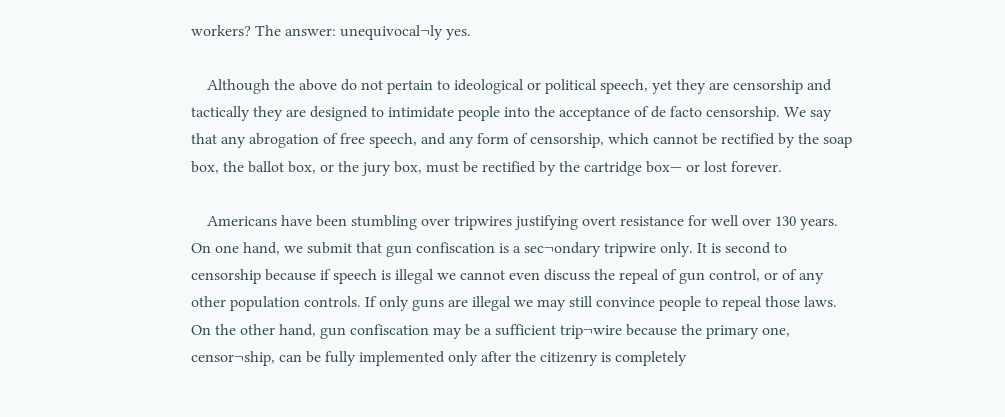workers? The answer: unequivocal¬ly yes.

    Although the above do not pertain to ideological or political speech, yet they are censorship and tactically they are designed to intimidate people into the acceptance of de facto censorship. We say that any abrogation of free speech, and any form of censorship, which cannot be rectified by the soap box, the ballot box, or the jury box, must be rectified by the cartridge box— or lost forever.

    Americans have been stumbling over tripwires justifying overt resistance for well over 130 years. On one hand, we submit that gun confiscation is a sec¬ondary tripwire only. It is second to censorship because if speech is illegal we cannot even discuss the repeal of gun control, or of any other population controls. If only guns are illegal we may still convince people to repeal those laws. On the other hand, gun confiscation may be a sufficient trip¬wire because the primary one, censor¬ship, can be fully implemented only after the citizenry is completely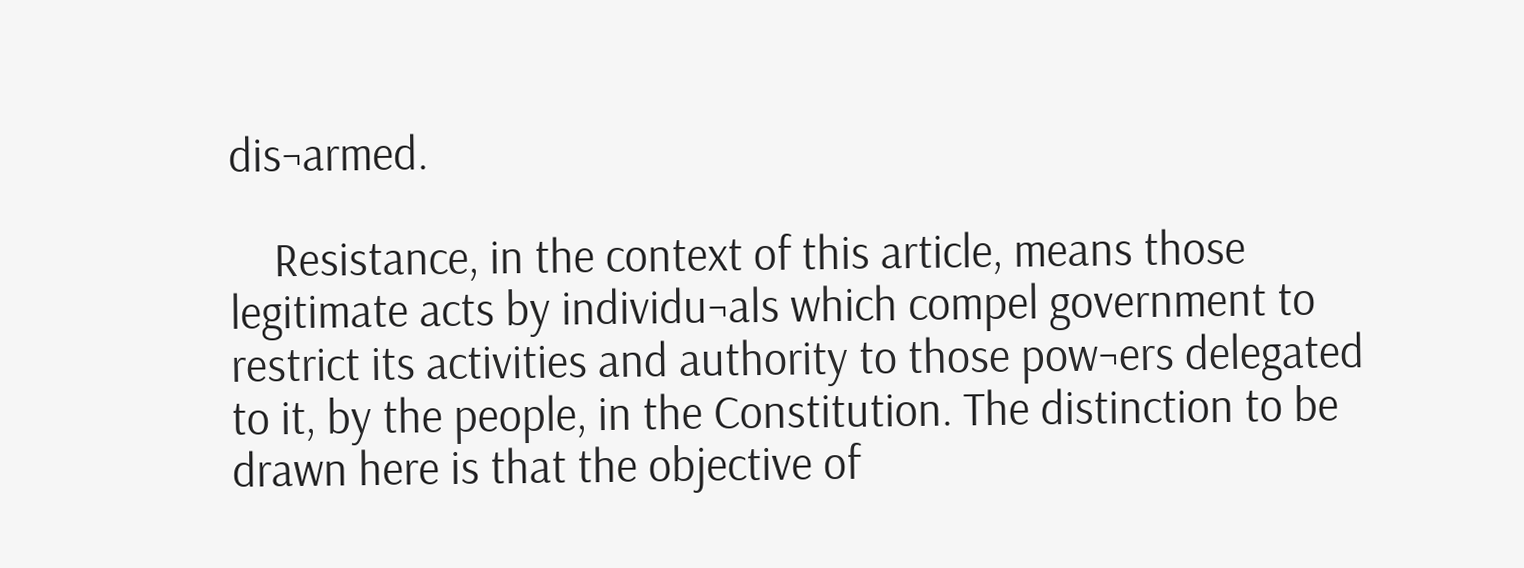dis¬armed.

    Resistance, in the context of this article, means those legitimate acts by individu¬als which compel government to restrict its activities and authority to those pow¬ers delegated to it, by the people, in the Constitution. The distinction to be drawn here is that the objective of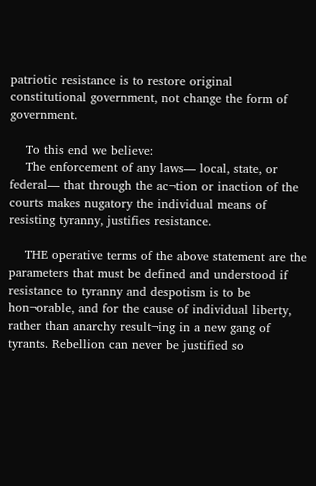patriotic resistance is to restore original constitutional government, not change the form of government.

    To this end we believe:
    The enforcement of any laws— local, state, or federal— that through the ac¬tion or inaction of the courts makes nugatory the individual means of resisting tyranny, justifies resistance.

    THE operative terms of the above statement are the parameters that must be defined and understood if resistance to tyranny and despotism is to be hon¬orable, and for the cause of individual liberty, rather than anarchy result¬ing in a new gang of tyrants. Rebellion can never be justified so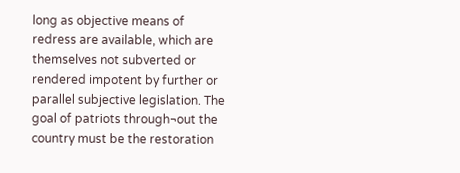long as objective means of redress are available, which are themselves not subverted or rendered impotent by further or parallel subjective legislation. The goal of patriots through¬out the country must be the restoration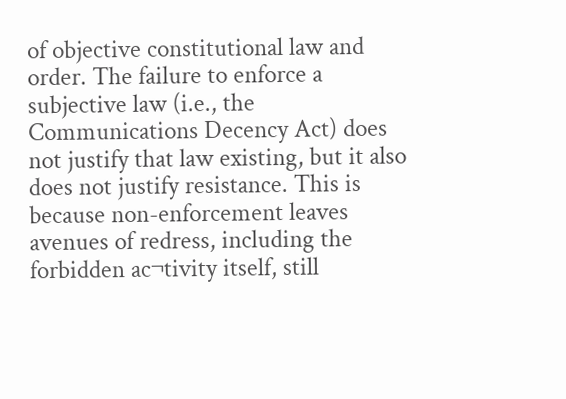of objective constitutional law and order. The failure to enforce a subjective law (i.e., the Communications Decency Act) does not justify that law existing, but it also does not justify resistance. This is because non-enforcement leaves avenues of redress, including the forbidden ac¬tivity itself, still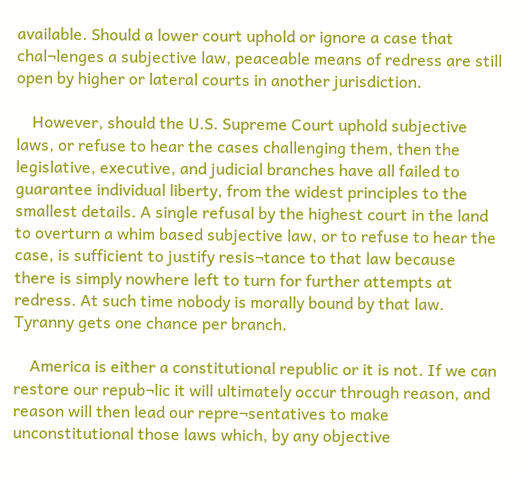available. Should a lower court uphold or ignore a case that chal¬lenges a subjective law, peaceable means of redress are still open by higher or lateral courts in another jurisdiction.

    However, should the U.S. Supreme Court uphold subjective laws, or refuse to hear the cases challenging them, then the legislative, executive, and judicial branches have all failed to guarantee individual liberty, from the widest principles to the smallest details. A single refusal by the highest court in the land to overturn a whim based subjective law, or to refuse to hear the case, is sufficient to justify resis¬tance to that law because there is simply nowhere left to turn for further attempts at redress. At such time nobody is morally bound by that law. Tyranny gets one chance per branch.

    America is either a constitutional republic or it is not. If we can restore our repub¬lic it will ultimately occur through reason, and reason will then lead our repre¬sentatives to make unconstitutional those laws which, by any objective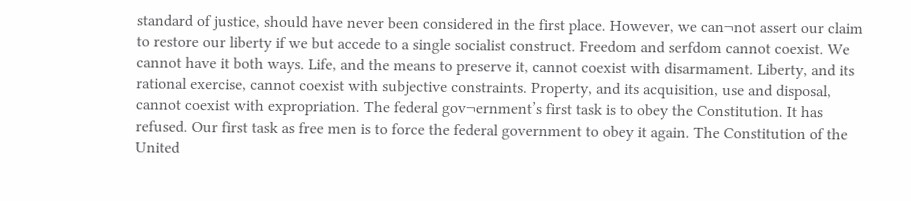standard of justice, should have never been considered in the first place. However, we can¬not assert our claim to restore our liberty if we but accede to a single socialist construct. Freedom and serfdom cannot coexist. We cannot have it both ways. Life, and the means to preserve it, cannot coexist with disarmament. Liberty, and its rational exercise, cannot coexist with subjective constraints. Property, and its acquisition, use and disposal, cannot coexist with expropriation. The federal gov¬ernment’s first task is to obey the Constitution. It has refused. Our first task as free men is to force the federal government to obey it again. The Constitution of the United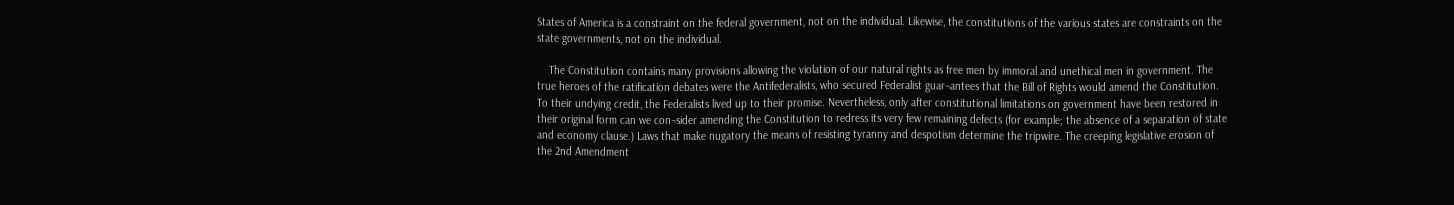States of America is a constraint on the federal government, not on the individual. Likewise, the constitutions of the various states are constraints on the state governments, not on the individual.

    The Constitution contains many provisions allowing the violation of our natural rights as free men by immoral and unethical men in government. The true heroes of the ratification debates were the Antifederalists, who secured Federalist guar¬antees that the Bill of Rights would amend the Constitution. To their undying credit, the Federalists lived up to their promise. Nevertheless, only after constitutional limitations on government have been restored in their original form can we con¬sider amending the Constitution to redress its very few remaining defects (for example; the absence of a separation of state and economy clause.) Laws that make nugatory the means of resisting tyranny and despotism determine the tripwire. The creeping legislative erosion of the 2nd Amendment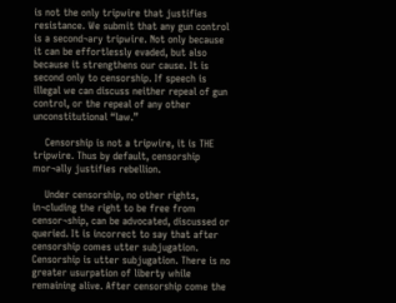is not the only tripwire that justifies resistance. We submit that any gun control is a second¬ary tripwire. Not only because it can be effortlessly evaded, but also because it strengthens our cause. It is second only to censorship. If speech is illegal we can discuss neither repeal of gun control, or the repeal of any other unconstitutional “law.”

    Censorship is not a tripwire, it is THE tripwire. Thus by default, censorship mor¬ally justifies rebellion.

    Under censorship, no other rights, in¬cluding the right to be free from censor¬ship, can be advocated, discussed or queried. It is incorrect to say that after censorship comes utter subjugation. Censorship is utter subjugation. There is no greater usurpation of liberty while remaining alive. After censorship come the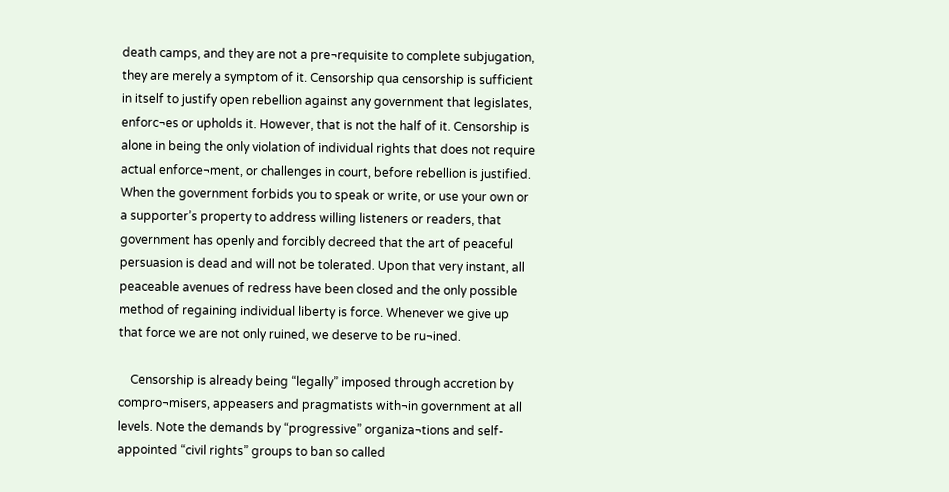death camps, and they are not a pre¬requisite to complete subjugation, they are merely a symptom of it. Censorship qua censorship is sufficient in itself to justify open rebellion against any government that legislates, enforc¬es or upholds it. However, that is not the half of it. Censorship is alone in being the only violation of individual rights that does not require actual enforce¬ment, or challenges in court, before rebellion is justified. When the government forbids you to speak or write, or use your own or a supporter’s property to address willing listeners or readers, that government has openly and forcibly decreed that the art of peaceful persuasion is dead and will not be tolerated. Upon that very instant, all peaceable avenues of redress have been closed and the only possible method of regaining individual liberty is force. Whenever we give up that force we are not only ruined, we deserve to be ru¬ined.

    Censorship is already being “legally” imposed through accretion by compro¬misers, appeasers and pragmatists with¬in government at all levels. Note the demands by “progressive” organiza¬tions and self-appointed “civil rights” groups to ban so called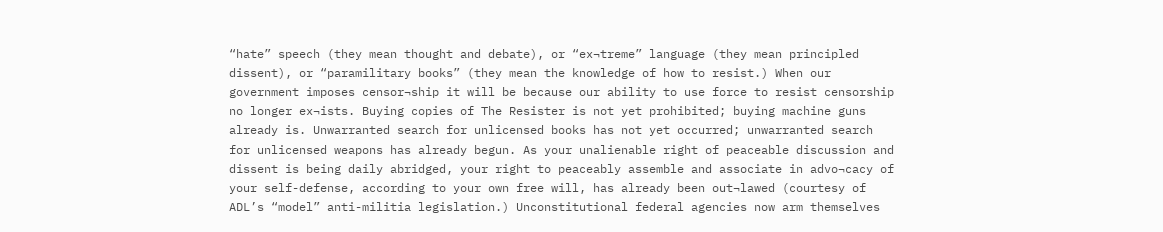“hate” speech (they mean thought and debate), or “ex¬treme” language (they mean principled dissent), or “paramilitary books” (they mean the knowledge of how to resist.) When our government imposes censor¬ship it will be because our ability to use force to resist censorship no longer ex¬ists. Buying copies of The Resister is not yet prohibited; buying machine guns already is. Unwarranted search for unlicensed books has not yet occurred; unwarranted search for unlicensed weapons has already begun. As your unalienable right of peaceable discussion and dissent is being daily abridged, your right to peaceably assemble and associate in advo¬cacy of your self-defense, according to your own free will, has already been out¬lawed (courtesy of ADL’s “model” anti-militia legislation.) Unconstitutional federal agencies now arm themselves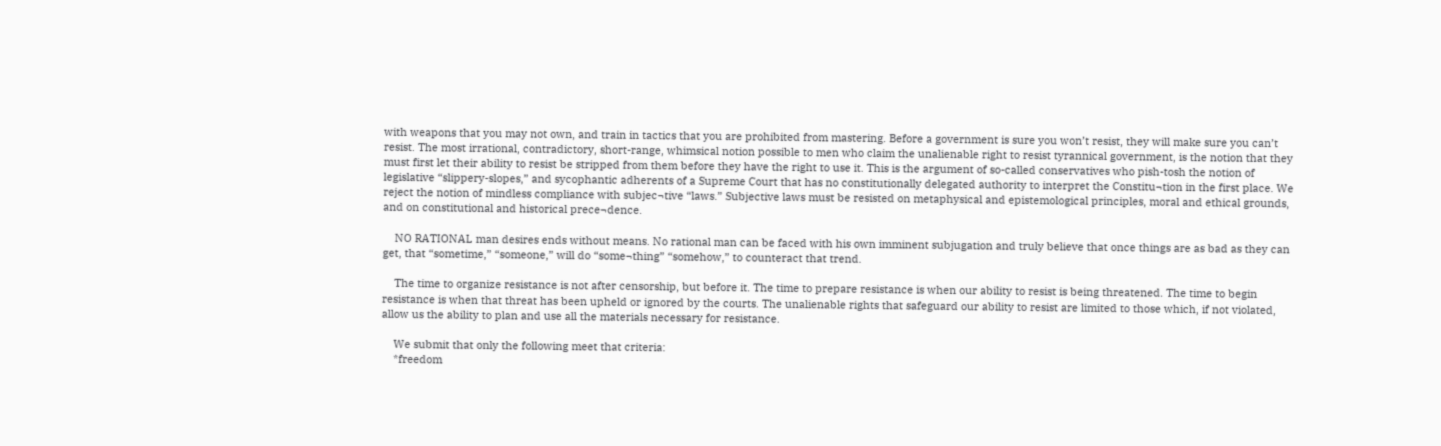with weapons that you may not own, and train in tactics that you are prohibited from mastering. Before a government is sure you won’t resist, they will make sure you can’t resist. The most irrational, contradictory, short-range, whimsical notion possible to men who claim the unalienable right to resist tyrannical government, is the notion that they must first let their ability to resist be stripped from them before they have the right to use it. This is the argument of so-called conservatives who pish-tosh the notion of legislative “slippery-slopes,” and sycophantic adherents of a Supreme Court that has no constitutionally delegated authority to interpret the Constitu¬tion in the first place. We reject the notion of mindless compliance with subjec¬tive “laws.” Subjective laws must be resisted on metaphysical and epistemological principles, moral and ethical grounds, and on constitutional and historical prece¬dence.

    NO RATIONAL man desires ends without means. No rational man can be faced with his own imminent subjugation and truly believe that once things are as bad as they can get, that “sometime,” “someone,” will do “some¬thing” “somehow,” to counteract that trend.

    The time to organize resistance is not after censorship, but before it. The time to prepare resistance is when our ability to resist is being threatened. The time to begin resistance is when that threat has been upheld or ignored by the courts. The unalienable rights that safeguard our ability to resist are limited to those which, if not violated, allow us the ability to plan and use all the materials necessary for resistance.

    We submit that only the following meet that criteria:
    *freedom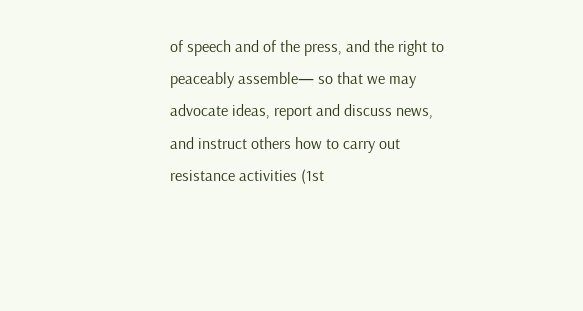of speech and of the press, and the right to peaceably assemble— so that we may advocate ideas, report and discuss news, and instruct others how to carry out resistance activities (1st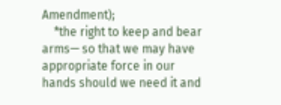Amendment);
    *the right to keep and bear arms— so that we may have appropriate force in our hands should we need it and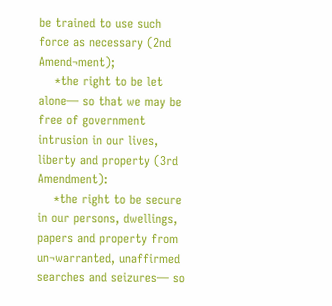be trained to use such force as necessary (2nd Amend¬ment);
    *the right to be let alone— so that we may be free of government intrusion in our lives, liberty and property (3rd Amendment):
    *the right to be secure in our persons, dwellings, papers and property from un¬warranted, unaffirmed searches and seizures— so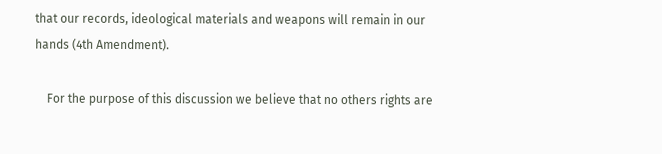that our records, ideological materials and weapons will remain in our hands (4th Amendment).

    For the purpose of this discussion we believe that no others rights are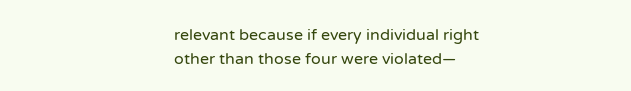relevant because if every individual right other than those four were violated—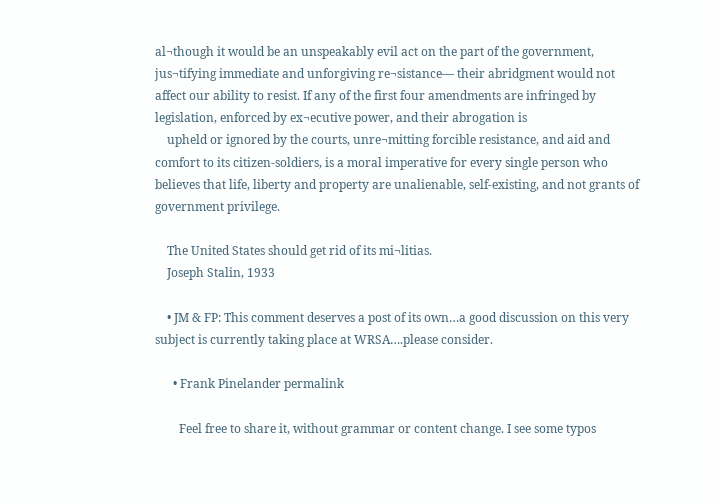al¬though it would be an unspeakably evil act on the part of the government, jus¬tifying immediate and unforgiving re¬sistance— their abridgment would not affect our ability to resist. If any of the first four amendments are infringed by legislation, enforced by ex¬ecutive power, and their abrogation is
    upheld or ignored by the courts, unre¬mitting forcible resistance, and aid and comfort to its citizen-soldiers, is a moral imperative for every single person who believes that life, liberty and property are unalienable, self-existing, and not grants of government privilege.

    The United States should get rid of its mi¬litias.
    Joseph Stalin, 1933

    • JM & FP: This comment deserves a post of its own…a good discussion on this very subject is currently taking place at WRSA….please consider.

      • Frank Pinelander permalink

        Feel free to share it, without grammar or content change. I see some typos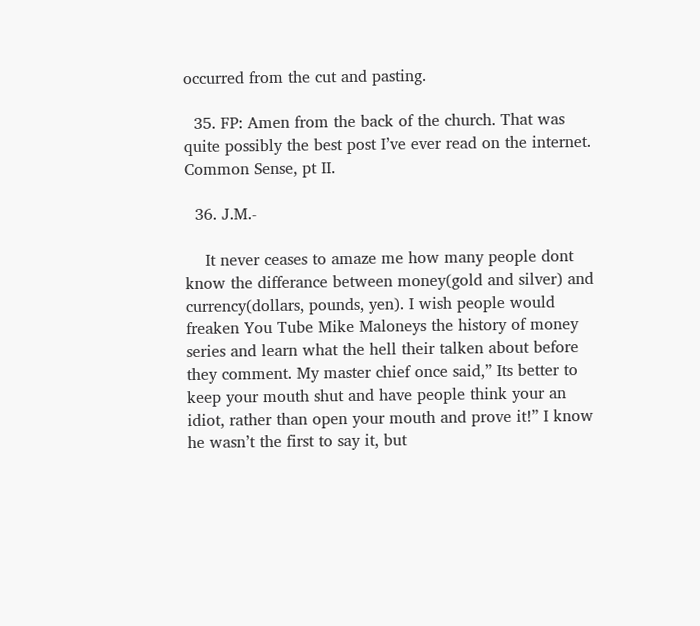occurred from the cut and pasting.

  35. FP: Amen from the back of the church. That was quite possibly the best post I’ve ever read on the internet. Common Sense, pt II.

  36. J.M.-

    It never ceases to amaze me how many people dont know the differance between money(gold and silver) and currency(dollars, pounds, yen). I wish people would freaken You Tube Mike Maloneys the history of money series and learn what the hell their talken about before they comment. My master chief once said,” Its better to keep your mouth shut and have people think your an idiot, rather than open your mouth and prove it!” I know he wasn’t the first to say it, but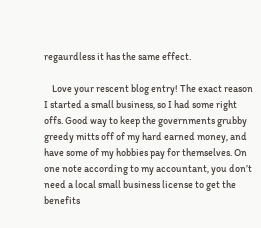regaurdless it has the same effect.

    Love your rescent blog entry! The exact reason I started a small business, so I had some right offs. Good way to keep the governments grubby greedy mitts off of my hard earned money, and have some of my hobbies pay for themselves. On one note according to my accountant, you don’t need a local small business license to get the benefits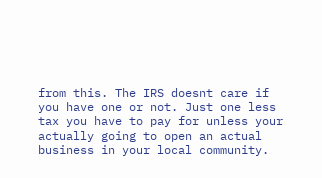from this. The IRS doesnt care if you have one or not. Just one less tax you have to pay for unless your actually going to open an actual business in your local community.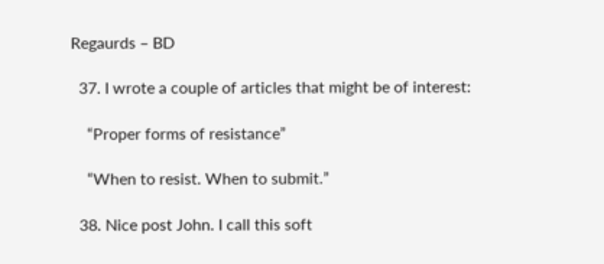Regaurds – BD

  37. I wrote a couple of articles that might be of interest:

    “Proper forms of resistance”

    “When to resist. When to submit.”

  38. Nice post John. I call this soft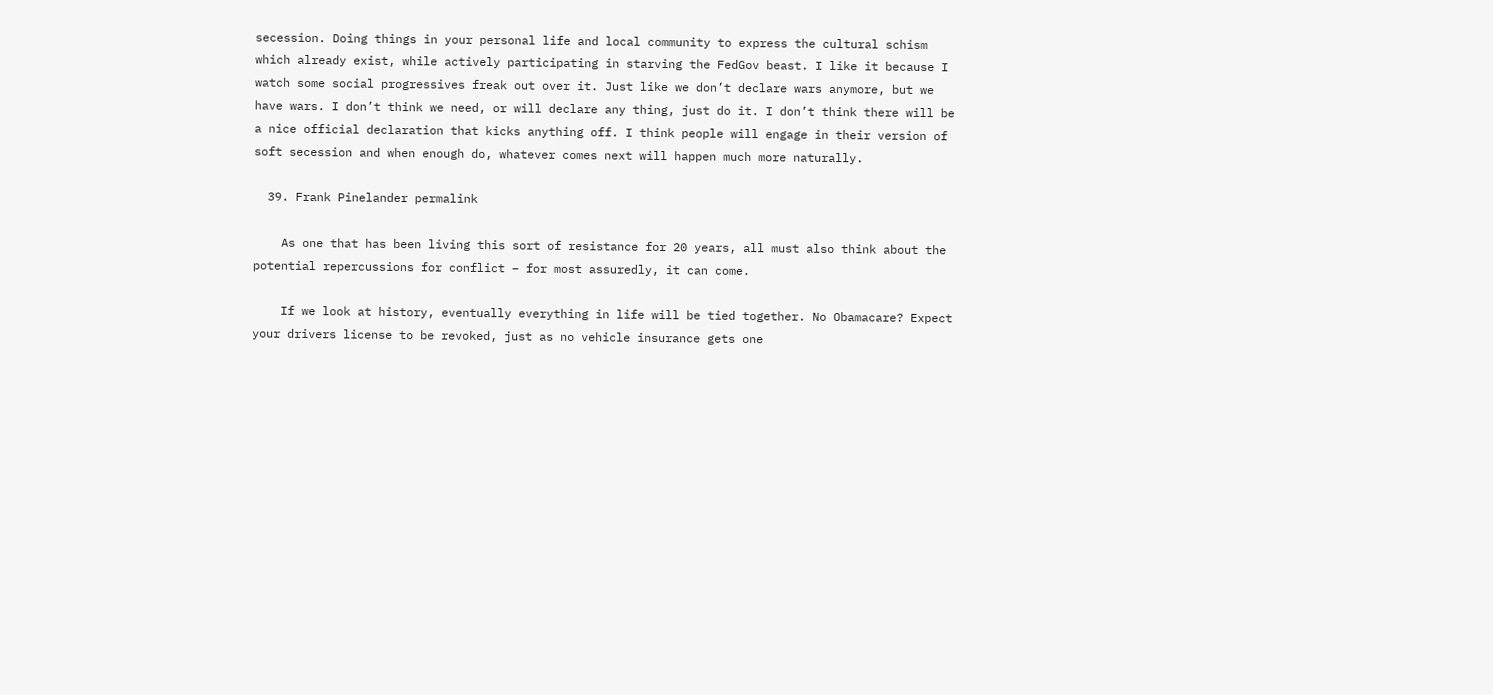secession. Doing things in your personal life and local community to express the cultural schism which already exist, while actively participating in starving the FedGov beast. I like it because I watch some social progressives freak out over it. Just like we don’t declare wars anymore, but we have wars. I don’t think we need, or will declare any thing, just do it. I don’t think there will be a nice official declaration that kicks anything off. I think people will engage in their version of soft secession and when enough do, whatever comes next will happen much more naturally.

  39. Frank Pinelander permalink

    As one that has been living this sort of resistance for 20 years, all must also think about the potential repercussions for conflict – for most assuredly, it can come.

    If we look at history, eventually everything in life will be tied together. No Obamacare? Expect your drivers license to be revoked, just as no vehicle insurance gets one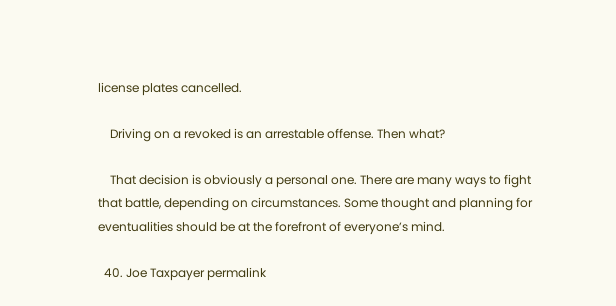license plates cancelled.

    Driving on a revoked is an arrestable offense. Then what?

    That decision is obviously a personal one. There are many ways to fight that battle, depending on circumstances. Some thought and planning for eventualities should be at the forefront of everyone’s mind.

  40. Joe Taxpayer permalink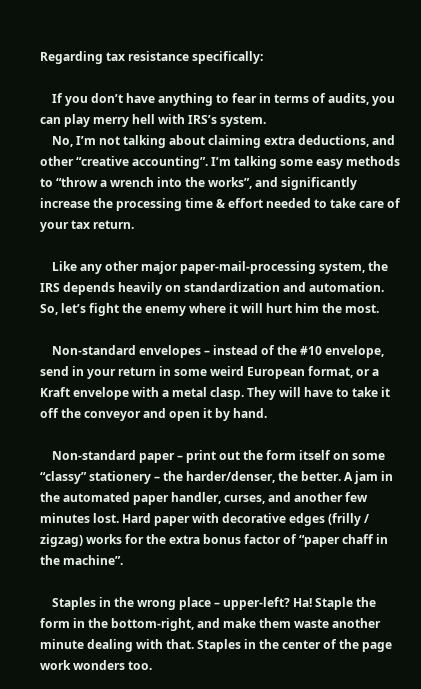Regarding tax resistance specifically:

    If you don’t have anything to fear in terms of audits, you can play merry hell with IRS’s system.
    No, I’m not talking about claiming extra deductions, and other “creative accounting”. I’m talking some easy methods to “throw a wrench into the works”, and significantly increase the processing time & effort needed to take care of your tax return.

    Like any other major paper-mail-processing system, the IRS depends heavily on standardization and automation. So, let’s fight the enemy where it will hurt him the most.

    Non-standard envelopes – instead of the #10 envelope, send in your return in some weird European format, or a Kraft envelope with a metal clasp. They will have to take it off the conveyor and open it by hand.

    Non-standard paper – print out the form itself on some “classy” stationery – the harder/denser, the better. A jam in the automated paper handler, curses, and another few minutes lost. Hard paper with decorative edges (frilly / zigzag) works for the extra bonus factor of “paper chaff in the machine”.

    Staples in the wrong place – upper-left? Ha! Staple the form in the bottom-right, and make them waste another minute dealing with that. Staples in the center of the page work wonders too.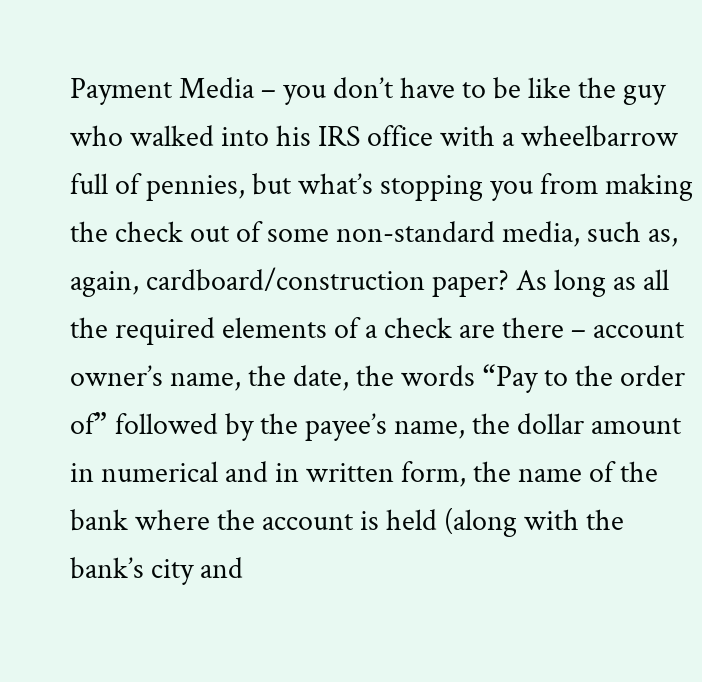Payment Media – you don’t have to be like the guy who walked into his IRS office with a wheelbarrow full of pennies, but what’s stopping you from making the check out of some non-standard media, such as, again, cardboard/construction paper? As long as all the required elements of a check are there – account owner’s name, the date, the words “Pay to the order of” followed by the payee’s name, the dollar amount in numerical and in written form, the name of the bank where the account is held (along with the bank’s city and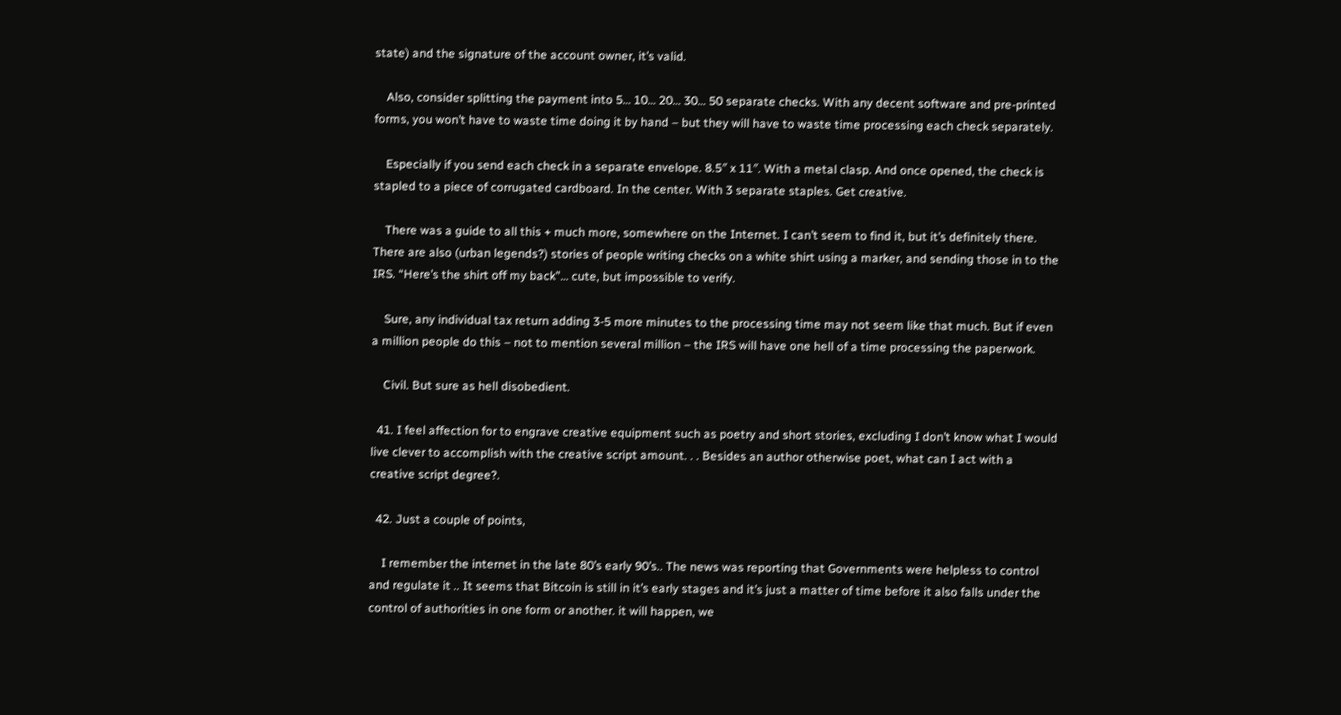state) and the signature of the account owner, it’s valid.

    Also, consider splitting the payment into 5… 10… 20… 30… 50 separate checks. With any decent software and pre-printed forms, you won’t have to waste time doing it by hand – but they will have to waste time processing each check separately.

    Especially if you send each check in a separate envelope. 8.5″ x 11″. With a metal clasp. And once opened, the check is stapled to a piece of corrugated cardboard. In the center. With 3 separate staples. Get creative.

    There was a guide to all this + much more, somewhere on the Internet. I can’t seem to find it, but it’s definitely there. There are also (urban legends?) stories of people writing checks on a white shirt using a marker, and sending those in to the IRS. “Here’s the shirt off my back”… cute, but impossible to verify.

    Sure, any individual tax return adding 3-5 more minutes to the processing time may not seem like that much. But if even a million people do this – not to mention several million – the IRS will have one hell of a time processing the paperwork.

    Civil. But sure as hell disobedient.

  41. I feel affection for to engrave creative equipment such as poetry and short stories, excluding I don’t know what I would live clever to accomplish with the creative script amount. . . Besides an author otherwise poet, what can I act with a creative script degree?.

  42. Just a couple of points,

    I remember the internet in the late 80’s early 90’s.. The news was reporting that Governments were helpless to control and regulate it .. It seems that Bitcoin is still in it’s early stages and it’s just a matter of time before it also falls under the control of authorities in one form or another. it will happen, we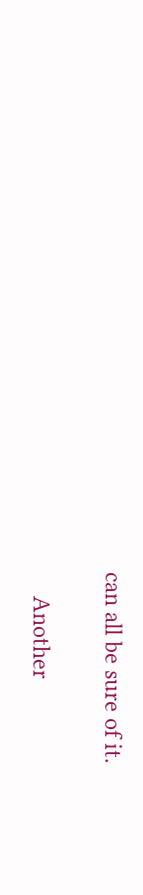can all be sure of it.

    Another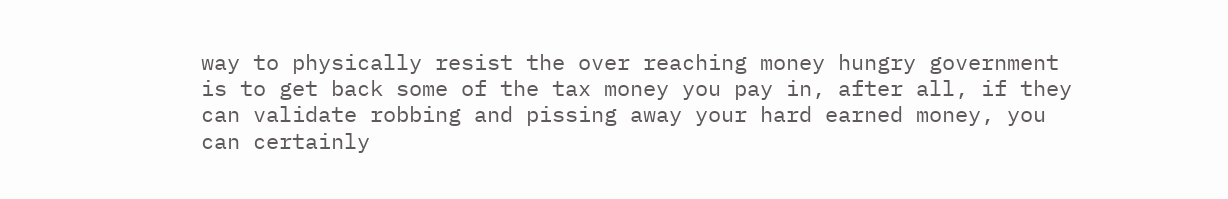way to physically resist the over reaching money hungry government is to get back some of the tax money you pay in, after all, if they can validate robbing and pissing away your hard earned money, you can certainly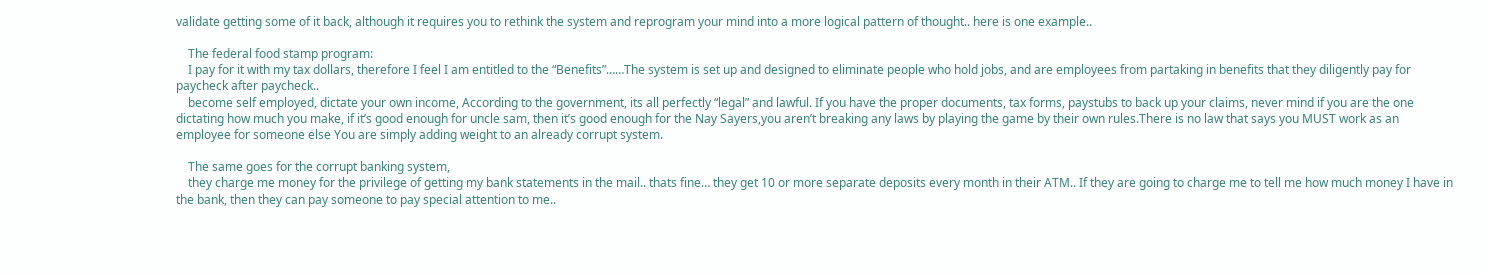validate getting some of it back, although it requires you to rethink the system and reprogram your mind into a more logical pattern of thought.. here is one example..

    The federal food stamp program:
    I pay for it with my tax dollars, therefore I feel I am entitled to the “Benefits”……The system is set up and designed to eliminate people who hold jobs, and are employees from partaking in benefits that they diligently pay for paycheck after paycheck..
    become self employed, dictate your own income, According to the government, its all perfectly “legal” and lawful. If you have the proper documents, tax forms, paystubs to back up your claims, never mind if you are the one dictating how much you make, if it’s good enough for uncle sam, then it’s good enough for the Nay Sayers,you aren’t breaking any laws by playing the game by their own rules.There is no law that says you MUST work as an employee for someone else You are simply adding weight to an already corrupt system.

    The same goes for the corrupt banking system,
    they charge me money for the privilege of getting my bank statements in the mail.. thats fine… they get 10 or more separate deposits every month in their ATM.. If they are going to charge me to tell me how much money I have in the bank, then they can pay someone to pay special attention to me..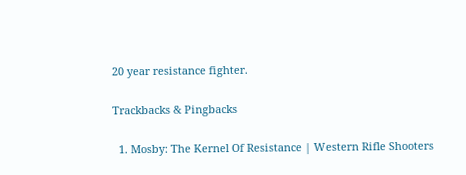20 year resistance fighter.

Trackbacks & Pingbacks

  1. Mosby: The Kernel Of Resistance | Western Rifle Shooters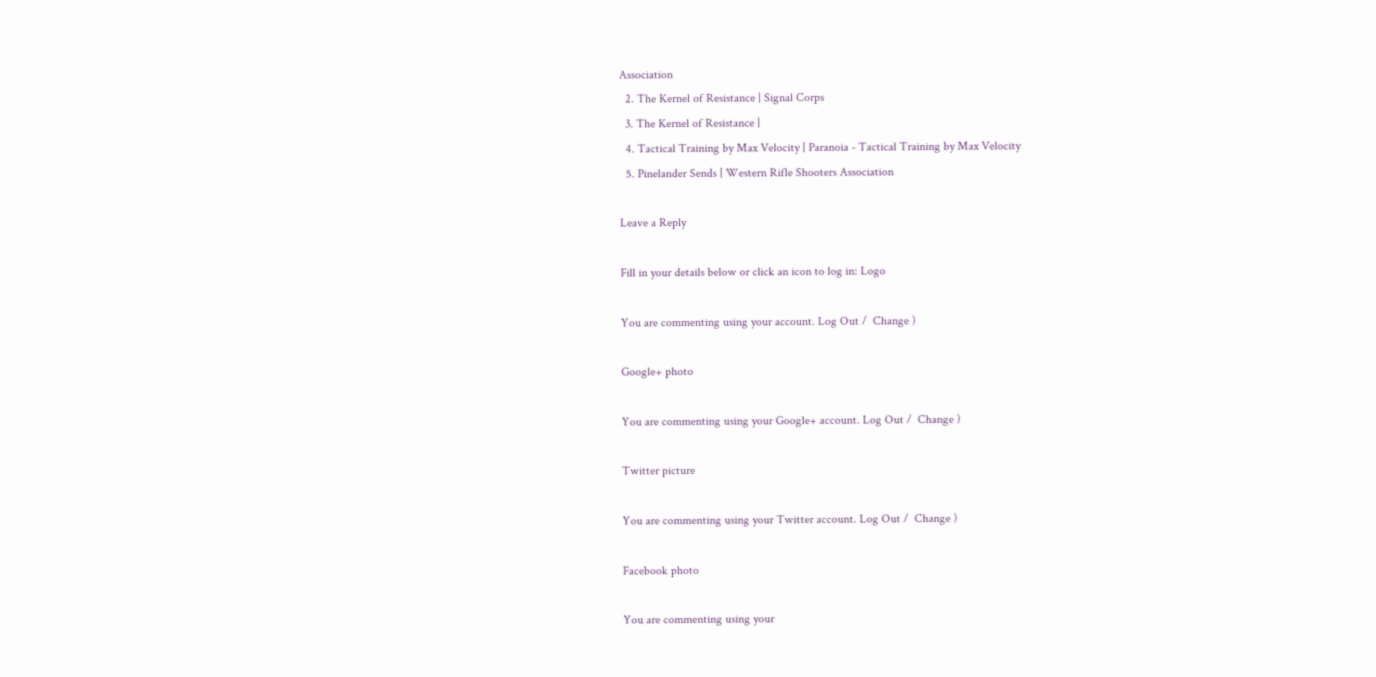Association
  2. The Kernel of Resistance | Signal Corps
  3. The Kernel of Resistance |
  4. Tactical Training by Max Velocity | Paranoia - Tactical Training by Max Velocity
  5. Pinelander Sends | Western Rifle Shooters Association

Leave a Reply

Fill in your details below or click an icon to log in: Logo

You are commenting using your account. Log Out /  Change )

Google+ photo

You are commenting using your Google+ account. Log Out /  Change )

Twitter picture

You are commenting using your Twitter account. Log Out /  Change )

Facebook photo

You are commenting using your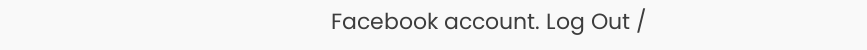Facebook account. Log Out /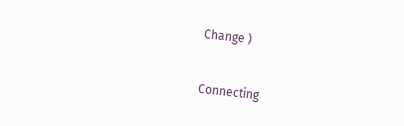Change )


Connecting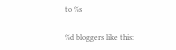to %s

%d bloggers like this: